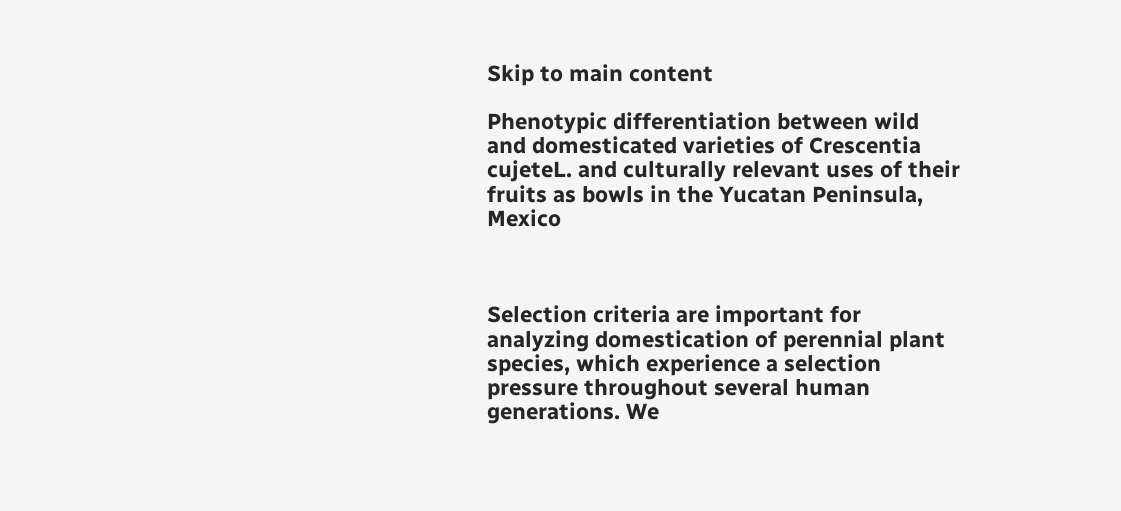Skip to main content

Phenotypic differentiation between wild and domesticated varieties of Crescentia cujeteL. and culturally relevant uses of their fruits as bowls in the Yucatan Peninsula, Mexico



Selection criteria are important for analyzing domestication of perennial plant species, which experience a selection pressure throughout several human generations. We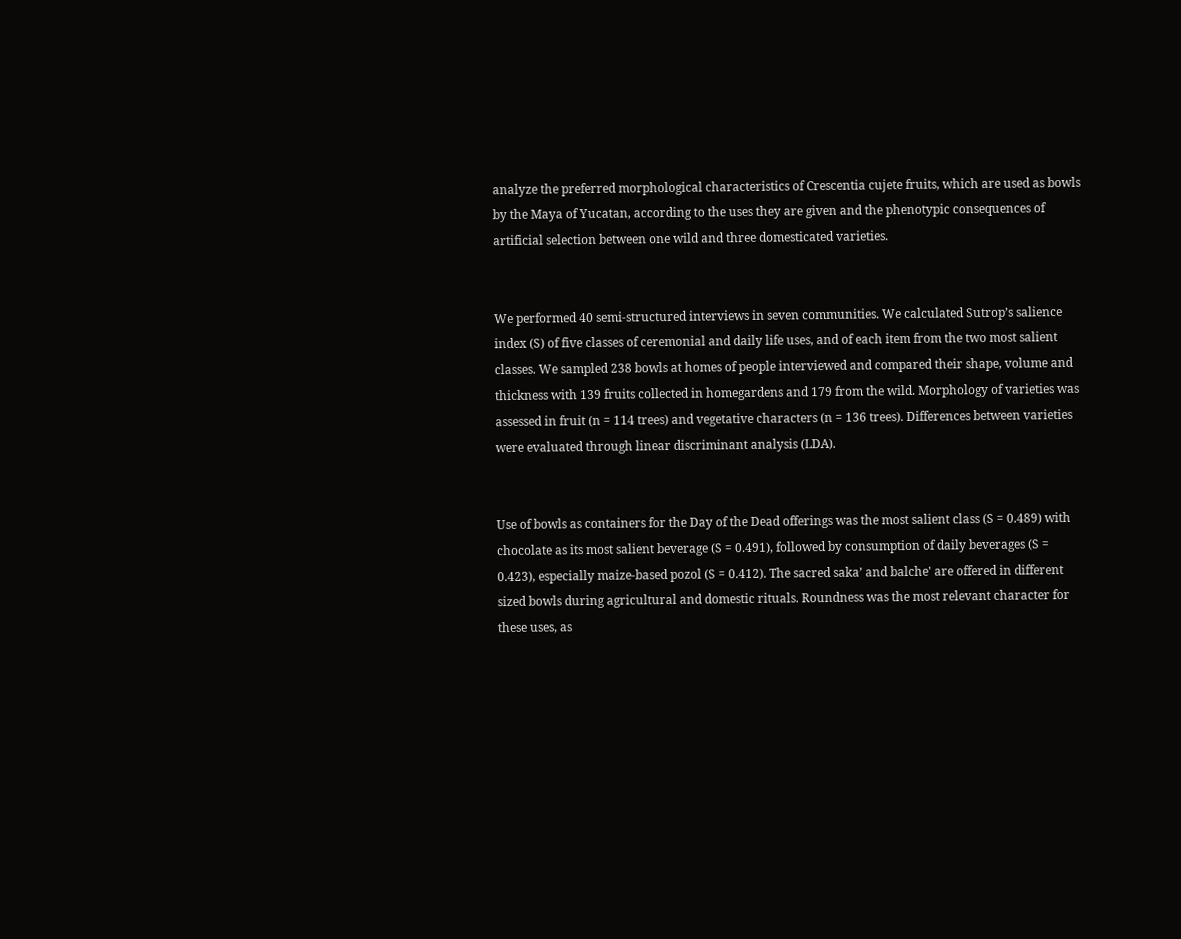analyze the preferred morphological characteristics of Crescentia cujete fruits, which are used as bowls by the Maya of Yucatan, according to the uses they are given and the phenotypic consequences of artificial selection between one wild and three domesticated varieties.


We performed 40 semi-structured interviews in seven communities. We calculated Sutrop’s salience index (S) of five classes of ceremonial and daily life uses, and of each item from the two most salient classes. We sampled 238 bowls at homes of people interviewed and compared their shape, volume and thickness with 139 fruits collected in homegardens and 179 from the wild. Morphology of varieties was assessed in fruit (n = 114 trees) and vegetative characters (n = 136 trees). Differences between varieties were evaluated through linear discriminant analysis (LDA).


Use of bowls as containers for the Day of the Dead offerings was the most salient class (S = 0.489) with chocolate as its most salient beverage (S = 0.491), followed by consumption of daily beverages (S = 0.423), especially maize-based pozol (S = 0.412). The sacred saka’ and balche' are offered in different sized bowls during agricultural and domestic rituals. Roundness was the most relevant character for these uses, as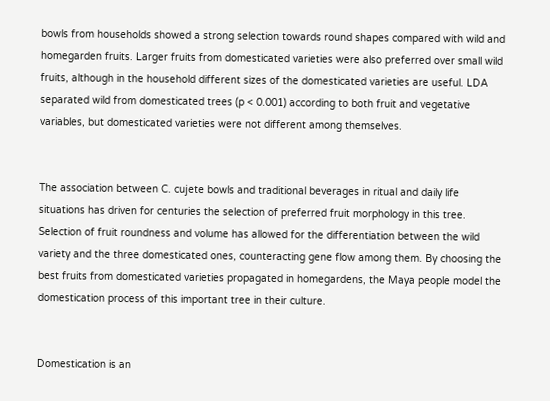bowls from households showed a strong selection towards round shapes compared with wild and homegarden fruits. Larger fruits from domesticated varieties were also preferred over small wild fruits, although in the household different sizes of the domesticated varieties are useful. LDA separated wild from domesticated trees (p < 0.001) according to both fruit and vegetative variables, but domesticated varieties were not different among themselves.


The association between C. cujete bowls and traditional beverages in ritual and daily life situations has driven for centuries the selection of preferred fruit morphology in this tree. Selection of fruit roundness and volume has allowed for the differentiation between the wild variety and the three domesticated ones, counteracting gene flow among them. By choosing the best fruits from domesticated varieties propagated in homegardens, the Maya people model the domestication process of this important tree in their culture.


Domestication is an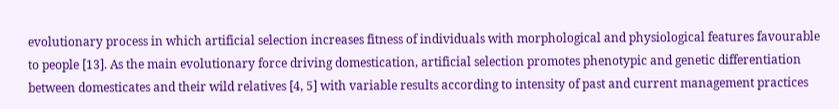evolutionary process in which artificial selection increases fitness of individuals with morphological and physiological features favourable to people [13]. As the main evolutionary force driving domestication, artificial selection promotes phenotypic and genetic differentiation between domesticates and their wild relatives [4, 5] with variable results according to intensity of past and current management practices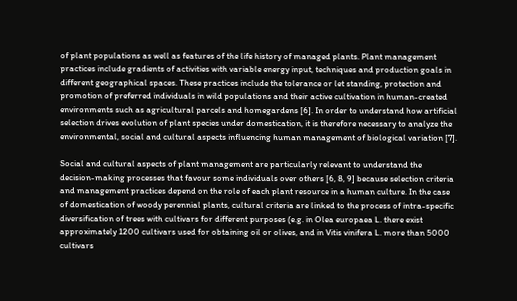of plant populations as well as features of the life history of managed plants. Plant management practices include gradients of activities with variable energy input, techniques and production goals in different geographical spaces. These practices include the tolerance or let standing, protection and promotion of preferred individuals in wild populations and their active cultivation in human-created environments such as agricultural parcels and homegardens [6]. In order to understand how artificial selection drives evolution of plant species under domestication, it is therefore necessary to analyze the environmental, social and cultural aspects influencing human management of biological variation [7].

Social and cultural aspects of plant management are particularly relevant to understand the decision-making processes that favour some individuals over others [6, 8, 9] because selection criteria and management practices depend on the role of each plant resource in a human culture. In the case of domestication of woody perennial plants, cultural criteria are linked to the process of intra-specific diversification of trees with cultivars for different purposes (e.g. in Olea europaea L. there exist approximately 1200 cultivars used for obtaining oil or olives, and in Vitis vinifera L. more than 5000 cultivars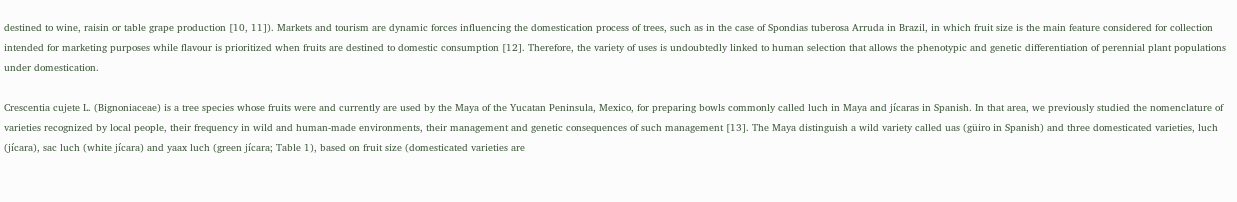destined to wine, raisin or table grape production [10, 11]). Markets and tourism are dynamic forces influencing the domestication process of trees, such as in the case of Spondias tuberosa Arruda in Brazil, in which fruit size is the main feature considered for collection intended for marketing purposes while flavour is prioritized when fruits are destined to domestic consumption [12]. Therefore, the variety of uses is undoubtedly linked to human selection that allows the phenotypic and genetic differentiation of perennial plant populations under domestication.

Crescentia cujete L. (Bignoniaceae) is a tree species whose fruits were and currently are used by the Maya of the Yucatan Peninsula, Mexico, for preparing bowls commonly called luch in Maya and jícaras in Spanish. In that area, we previously studied the nomenclature of varieties recognized by local people, their frequency in wild and human-made environments, their management and genetic consequences of such management [13]. The Maya distinguish a wild variety called uas (güiro in Spanish) and three domesticated varieties, luch (jícara), sac luch (white jícara) and yaax luch (green jícara; Table 1), based on fruit size (domesticated varieties are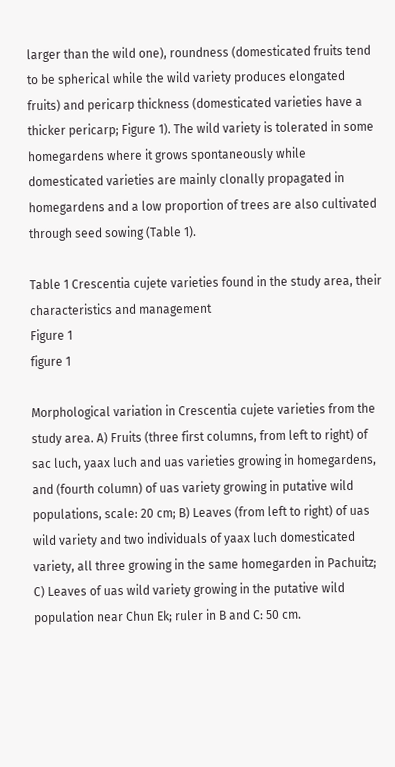larger than the wild one), roundness (domesticated fruits tend to be spherical while the wild variety produces elongated fruits) and pericarp thickness (domesticated varieties have a thicker pericarp; Figure 1). The wild variety is tolerated in some homegardens where it grows spontaneously while domesticated varieties are mainly clonally propagated in homegardens and a low proportion of trees are also cultivated through seed sowing (Table 1).

Table 1 Crescentia cujete varieties found in the study area, their characteristics and management
Figure 1
figure 1

Morphological variation in Crescentia cujete varieties from the study area. A) Fruits (three first columns, from left to right) of sac luch, yaax luch and uas varieties growing in homegardens, and (fourth column) of uas variety growing in putative wild populations, scale: 20 cm; B) Leaves (from left to right) of uas wild variety and two individuals of yaax luch domesticated variety, all three growing in the same homegarden in Pachuitz; C) Leaves of uas wild variety growing in the putative wild population near Chun Ek; ruler in B and C: 50 cm.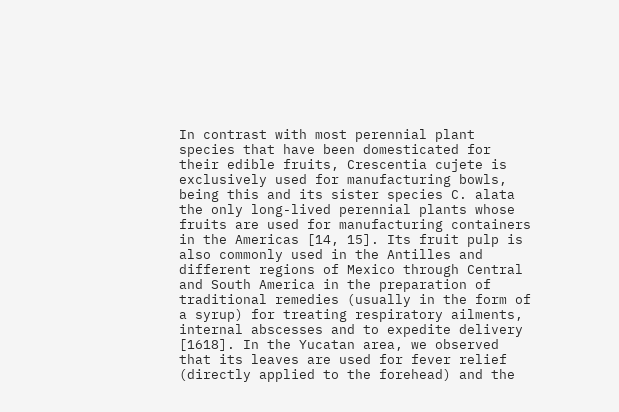In contrast with most perennial plant species that have been domesticated for their edible fruits, Crescentia cujete is exclusively used for manufacturing bowls, being this and its sister species C. alata the only long-lived perennial plants whose fruits are used for manufacturing containers in the Americas [14, 15]. Its fruit pulp is also commonly used in the Antilles and different regions of Mexico through Central and South America in the preparation of traditional remedies (usually in the form of a syrup) for treating respiratory ailments, internal abscesses and to expedite delivery [1618]. In the Yucatan area, we observed that its leaves are used for fever relief (directly applied to the forehead) and the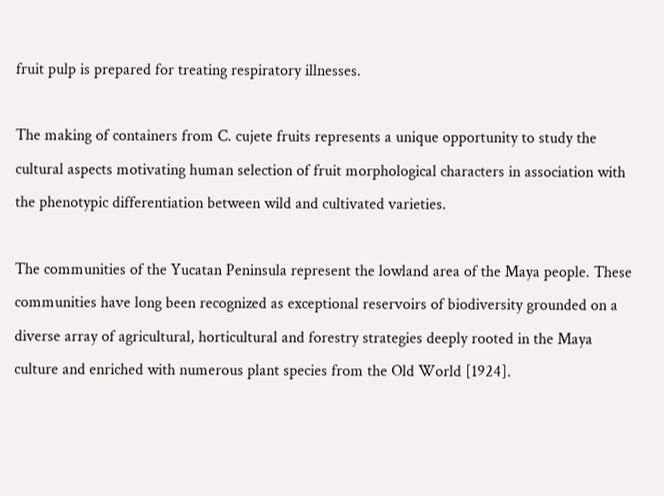fruit pulp is prepared for treating respiratory illnesses.

The making of containers from C. cujete fruits represents a unique opportunity to study the cultural aspects motivating human selection of fruit morphological characters in association with the phenotypic differentiation between wild and cultivated varieties.

The communities of the Yucatan Peninsula represent the lowland area of the Maya people. These communities have long been recognized as exceptional reservoirs of biodiversity grounded on a diverse array of agricultural, horticultural and forestry strategies deeply rooted in the Maya culture and enriched with numerous plant species from the Old World [1924].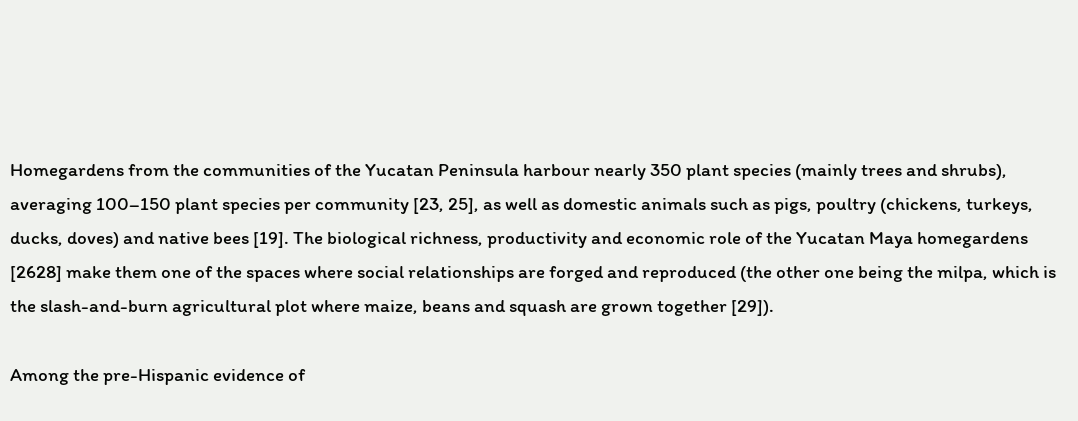Homegardens from the communities of the Yucatan Peninsula harbour nearly 350 plant species (mainly trees and shrubs), averaging 100–150 plant species per community [23, 25], as well as domestic animals such as pigs, poultry (chickens, turkeys, ducks, doves) and native bees [19]. The biological richness, productivity and economic role of the Yucatan Maya homegardens [2628] make them one of the spaces where social relationships are forged and reproduced (the other one being the milpa, which is the slash-and-burn agricultural plot where maize, beans and squash are grown together [29]).

Among the pre-Hispanic evidence of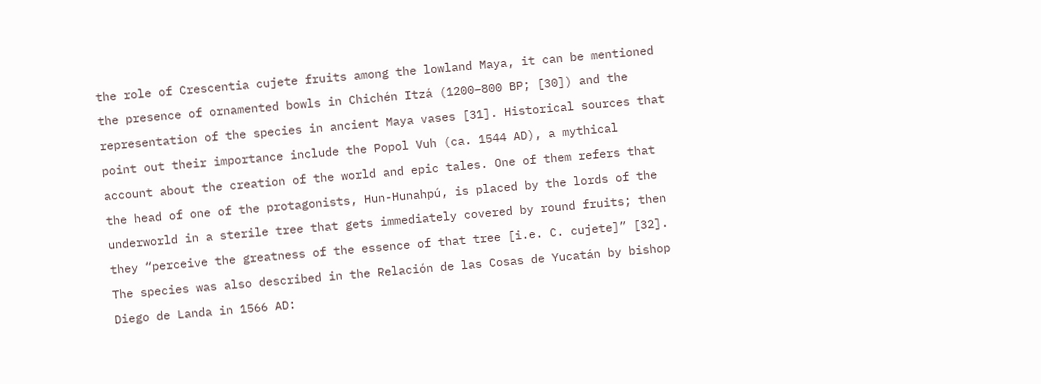the role of Crescentia cujete fruits among the lowland Maya, it can be mentioned the presence of ornamented bowls in Chichén Itzá (1200–800 BP; [30]) and the representation of the species in ancient Maya vases [31]. Historical sources that point out their importance include the Popol Vuh (ca. 1544 AD), a mythical account about the creation of the world and epic tales. One of them refers that the head of one of the protagonists, Hun-Hunahpú, is placed by the lords of the underworld in a sterile tree that gets immediately covered by round fruits; then they “perceive the greatness of the essence of that tree [i.e. C. cujete]” [32]. The species was also described in the Relación de las Cosas de Yucatán by bishop Diego de Landa in 1566 AD: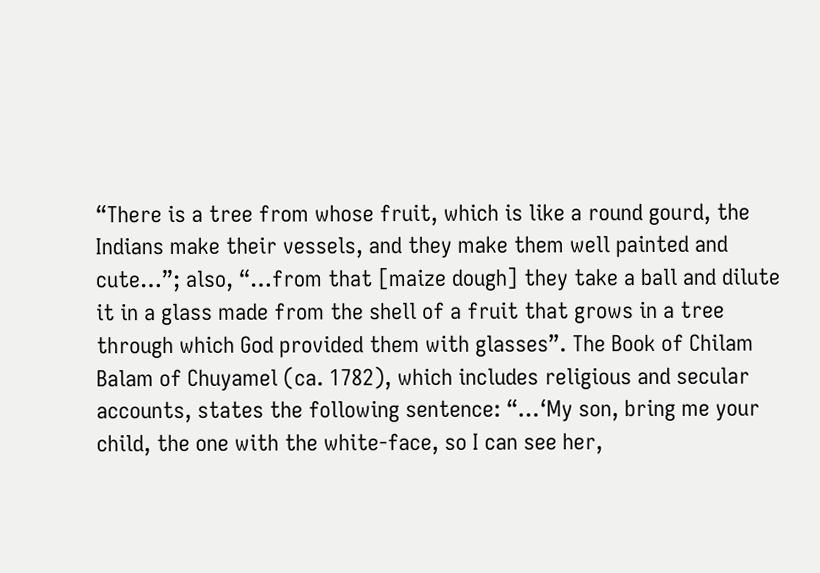“There is a tree from whose fruit, which is like a round gourd, the Indians make their vessels, and they make them well painted and cute…”; also, “…from that [maize dough] they take a ball and dilute it in a glass made from the shell of a fruit that grows in a tree through which God provided them with glasses”. The Book of Chilam Balam of Chuyamel (ca. 1782), which includes religious and secular accounts, states the following sentence: “…‘My son, bring me your child, the one with the white-face, so I can see her,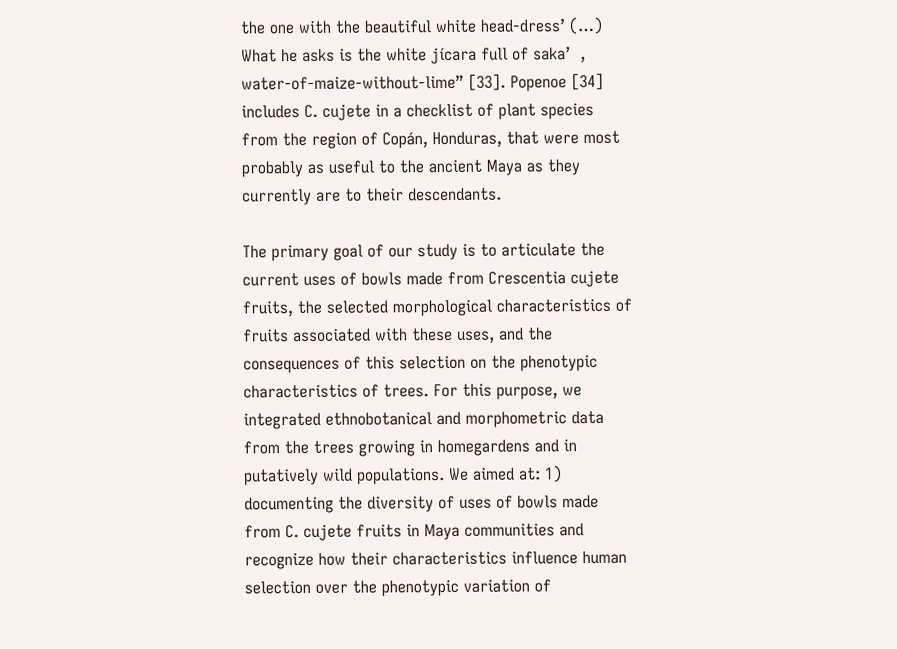the one with the beautiful white head-dress’ (…) What he asks is the white jícara full of saka’  , water-of-maize-without-lime” [33]. Popenoe [34] includes C. cujete in a checklist of plant species from the region of Copán, Honduras, that were most probably as useful to the ancient Maya as they currently are to their descendants.

The primary goal of our study is to articulate the current uses of bowls made from Crescentia cujete fruits, the selected morphological characteristics of fruits associated with these uses, and the consequences of this selection on the phenotypic characteristics of trees. For this purpose, we integrated ethnobotanical and morphometric data from the trees growing in homegardens and in putatively wild populations. We aimed at: 1) documenting the diversity of uses of bowls made from C. cujete fruits in Maya communities and recognize how their characteristics influence human selection over the phenotypic variation of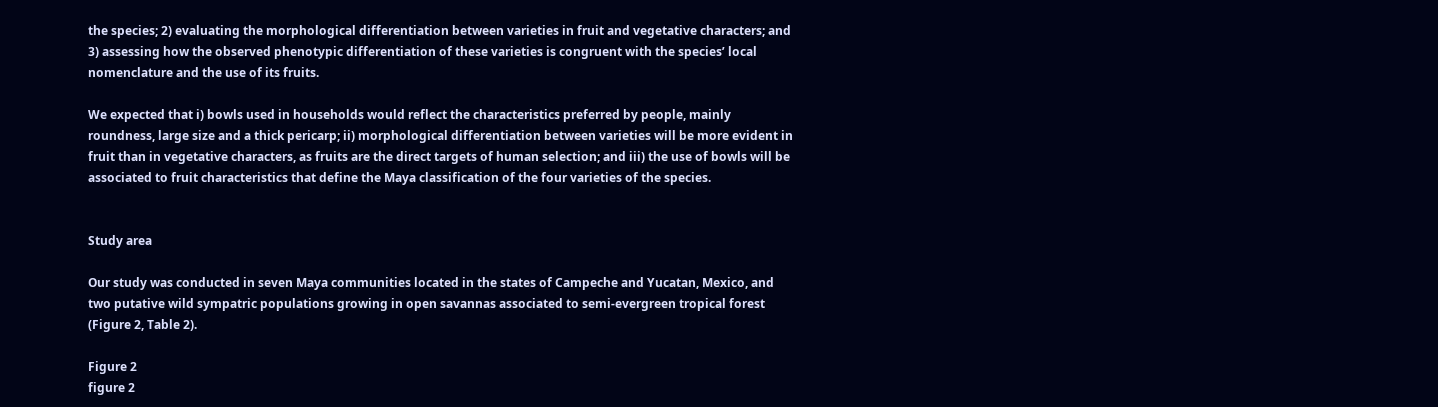the species; 2) evaluating the morphological differentiation between varieties in fruit and vegetative characters; and 3) assessing how the observed phenotypic differentiation of these varieties is congruent with the species’ local nomenclature and the use of its fruits.

We expected that i) bowls used in households would reflect the characteristics preferred by people, mainly roundness, large size and a thick pericarp; ii) morphological differentiation between varieties will be more evident in fruit than in vegetative characters, as fruits are the direct targets of human selection; and iii) the use of bowls will be associated to fruit characteristics that define the Maya classification of the four varieties of the species.


Study area

Our study was conducted in seven Maya communities located in the states of Campeche and Yucatan, Mexico, and two putative wild sympatric populations growing in open savannas associated to semi-evergreen tropical forest (Figure 2, Table 2).

Figure 2
figure 2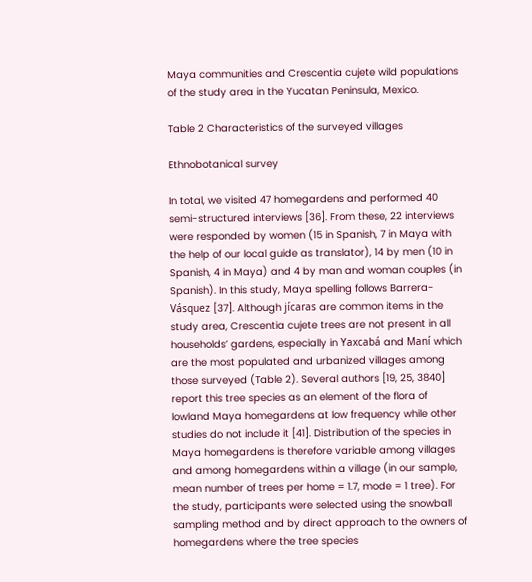Maya communities and Crescentia cujete wild populations of the study area in the Yucatan Peninsula, Mexico.

Table 2 Characteristics of the surveyed villages

Ethnobotanical survey

In total, we visited 47 homegardens and performed 40 semi-structured interviews [36]. From these, 22 interviews were responded by women (15 in Spanish, 7 in Maya with the help of our local guide as translator), 14 by men (10 in Spanish, 4 in Maya) and 4 by man and woman couples (in Spanish). In this study, Maya spelling follows Barrera-Vásquez [37]. Although jícaras are common items in the study area, Crescentia cujete trees are not present in all households’ gardens, especially in Yaxcabá and Maní which are the most populated and urbanized villages among those surveyed (Table 2). Several authors [19, 25, 3840] report this tree species as an element of the flora of lowland Maya homegardens at low frequency while other studies do not include it [41]. Distribution of the species in Maya homegardens is therefore variable among villages and among homegardens within a village (in our sample, mean number of trees per home = 1.7, mode = 1 tree). For the study, participants were selected using the snowball sampling method and by direct approach to the owners of homegardens where the tree species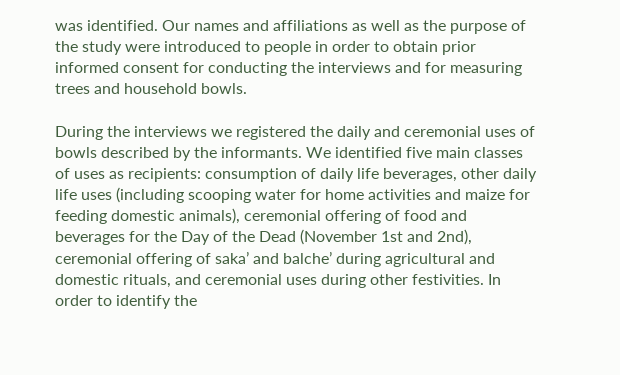was identified. Our names and affiliations as well as the purpose of the study were introduced to people in order to obtain prior informed consent for conducting the interviews and for measuring trees and household bowls.

During the interviews we registered the daily and ceremonial uses of bowls described by the informants. We identified five main classes of uses as recipients: consumption of daily life beverages, other daily life uses (including scooping water for home activities and maize for feeding domestic animals), ceremonial offering of food and beverages for the Day of the Dead (November 1st and 2nd), ceremonial offering of saka’ and balche’ during agricultural and domestic rituals, and ceremonial uses during other festivities. In order to identify the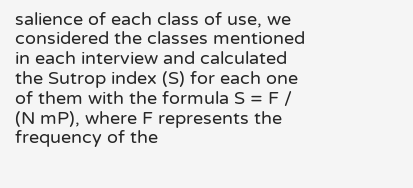salience of each class of use, we considered the classes mentioned in each interview and calculated the Sutrop index (S) for each one of them with the formula S = F / (N mP), where F represents the frequency of the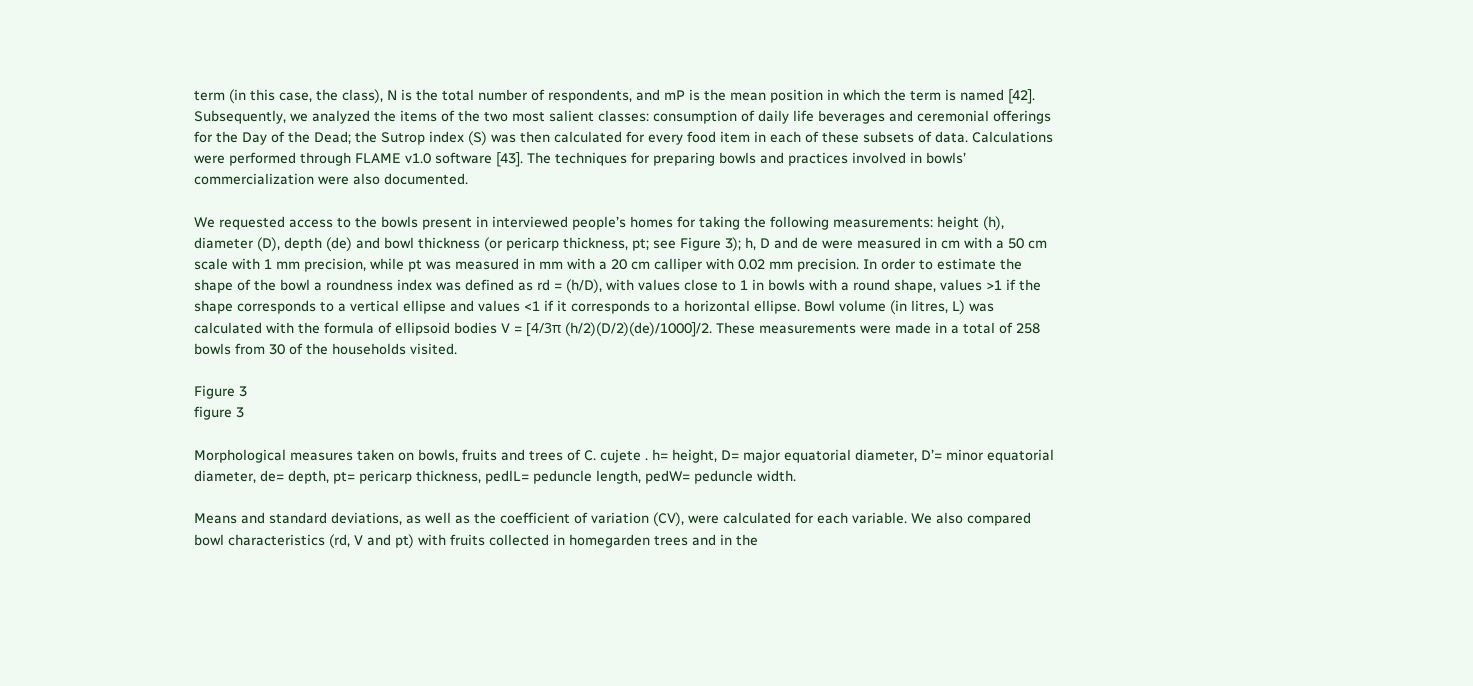term (in this case, the class), N is the total number of respondents, and mP is the mean position in which the term is named [42]. Subsequently, we analyzed the items of the two most salient classes: consumption of daily life beverages and ceremonial offerings for the Day of the Dead; the Sutrop index (S) was then calculated for every food item in each of these subsets of data. Calculations were performed through FLAME v1.0 software [43]. The techniques for preparing bowls and practices involved in bowls’ commercialization were also documented.

We requested access to the bowls present in interviewed people’s homes for taking the following measurements: height (h), diameter (D), depth (de) and bowl thickness (or pericarp thickness, pt; see Figure 3); h, D and de were measured in cm with a 50 cm scale with 1 mm precision, while pt was measured in mm with a 20 cm calliper with 0.02 mm precision. In order to estimate the shape of the bowl a roundness index was defined as rd = (h/D), with values close to 1 in bowls with a round shape, values >1 if the shape corresponds to a vertical ellipse and values <1 if it corresponds to a horizontal ellipse. Bowl volume (in litres, L) was calculated with the formula of ellipsoid bodies V = [4/3π (h/2)(D/2)(de)/1000]/2. These measurements were made in a total of 258 bowls from 30 of the households visited.

Figure 3
figure 3

Morphological measures taken on bowls, fruits and trees of C. cujete . h= height, D= major equatorial diameter, D’= minor equatorial diameter, de= depth, pt= pericarp thickness, pedlL= peduncle length, pedW= peduncle width.

Means and standard deviations, as well as the coefficient of variation (CV), were calculated for each variable. We also compared bowl characteristics (rd, V and pt) with fruits collected in homegarden trees and in the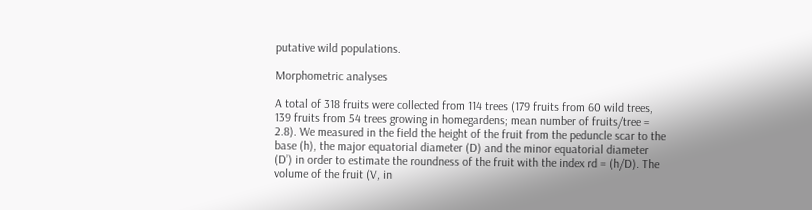putative wild populations.

Morphometric analyses

A total of 318 fruits were collected from 114 trees (179 fruits from 60 wild trees, 139 fruits from 54 trees growing in homegardens; mean number of fruits/tree = 2.8). We measured in the field the height of the fruit from the peduncle scar to the base (h), the major equatorial diameter (D) and the minor equatorial diameter (D’) in order to estimate the roundness of the fruit with the index rd = (h/D). The volume of the fruit (V, in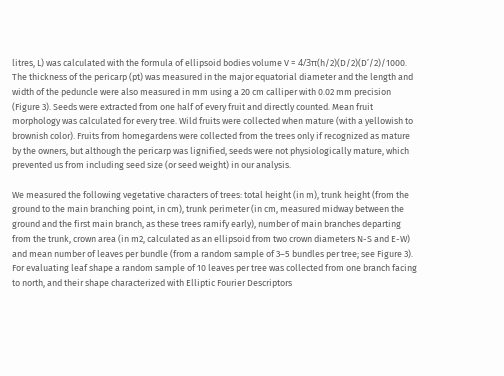litres, L) was calculated with the formula of ellipsoid bodies volume V = 4/3π(h/2)(D/2)(D’/2)/1000. The thickness of the pericarp (pt) was measured in the major equatorial diameter and the length and width of the peduncle were also measured in mm using a 20 cm calliper with 0.02 mm precision (Figure 3). Seeds were extracted from one half of every fruit and directly counted. Mean fruit morphology was calculated for every tree. Wild fruits were collected when mature (with a yellowish to brownish color). Fruits from homegardens were collected from the trees only if recognized as mature by the owners, but although the pericarp was lignified, seeds were not physiologically mature, which prevented us from including seed size (or seed weight) in our analysis.

We measured the following vegetative characters of trees: total height (in m), trunk height (from the ground to the main branching point, in cm), trunk perimeter (in cm, measured midway between the ground and the first main branch, as these trees ramify early), number of main branches departing from the trunk, crown area (in m2, calculated as an ellipsoid from two crown diameters N-S and E-W) and mean number of leaves per bundle (from a random sample of 3–5 bundles per tree; see Figure 3). For evaluating leaf shape a random sample of 10 leaves per tree was collected from one branch facing to north, and their shape characterized with Elliptic Fourier Descriptors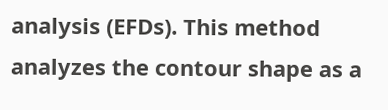analysis (EFDs). This method analyzes the contour shape as a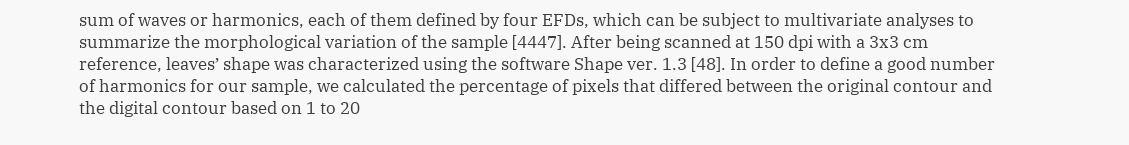sum of waves or harmonics, each of them defined by four EFDs, which can be subject to multivariate analyses to summarize the morphological variation of the sample [4447]. After being scanned at 150 dpi with a 3x3 cm reference, leaves’ shape was characterized using the software Shape ver. 1.3 [48]. In order to define a good number of harmonics for our sample, we calculated the percentage of pixels that differed between the original contour and the digital contour based on 1 to 20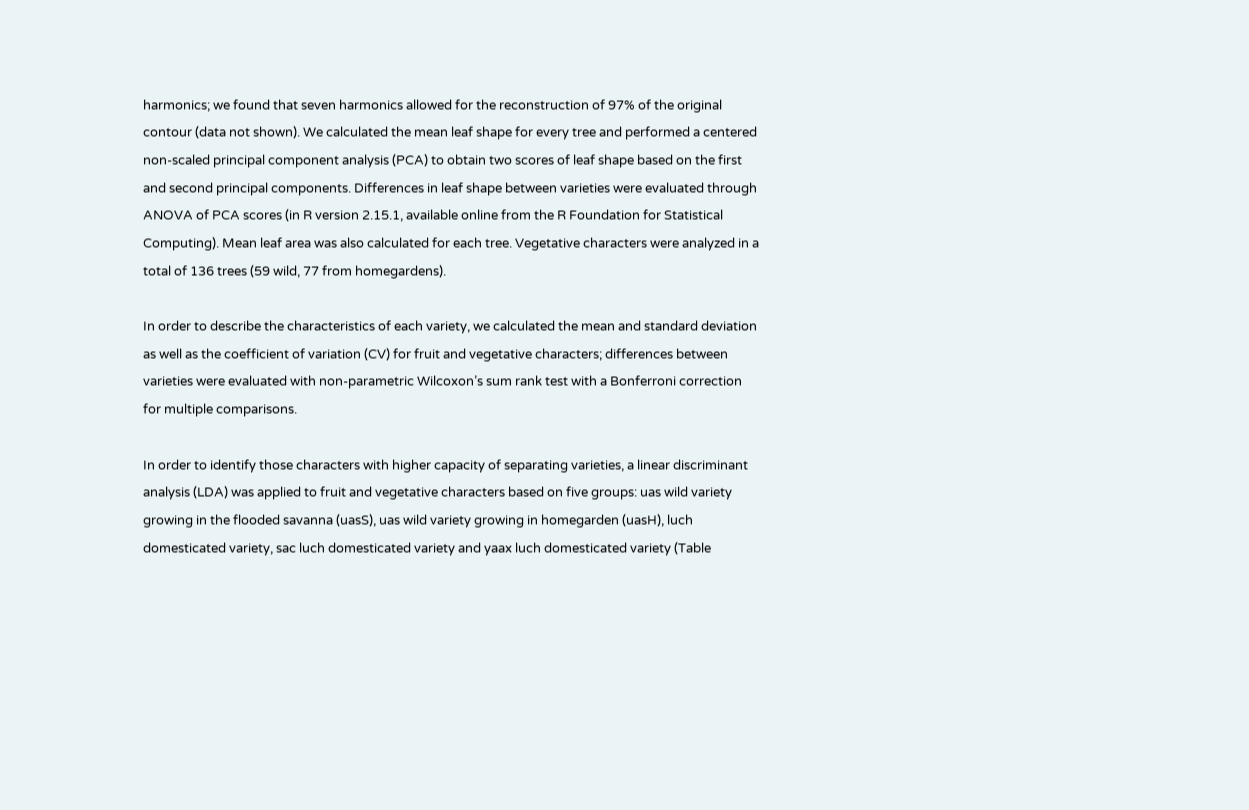harmonics; we found that seven harmonics allowed for the reconstruction of 97% of the original contour (data not shown). We calculated the mean leaf shape for every tree and performed a centered non-scaled principal component analysis (PCA) to obtain two scores of leaf shape based on the first and second principal components. Differences in leaf shape between varieties were evaluated through ANOVA of PCA scores (in R version 2.15.1, available online from the R Foundation for Statistical Computing). Mean leaf area was also calculated for each tree. Vegetative characters were analyzed in a total of 136 trees (59 wild, 77 from homegardens).

In order to describe the characteristics of each variety, we calculated the mean and standard deviation as well as the coefficient of variation (CV) for fruit and vegetative characters; differences between varieties were evaluated with non-parametric Wilcoxon’s sum rank test with a Bonferroni correction for multiple comparisons.

In order to identify those characters with higher capacity of separating varieties, a linear discriminant analysis (LDA) was applied to fruit and vegetative characters based on five groups: uas wild variety growing in the flooded savanna (uasS), uas wild variety growing in homegarden (uasH), luch domesticated variety, sac luch domesticated variety and yaax luch domesticated variety (Table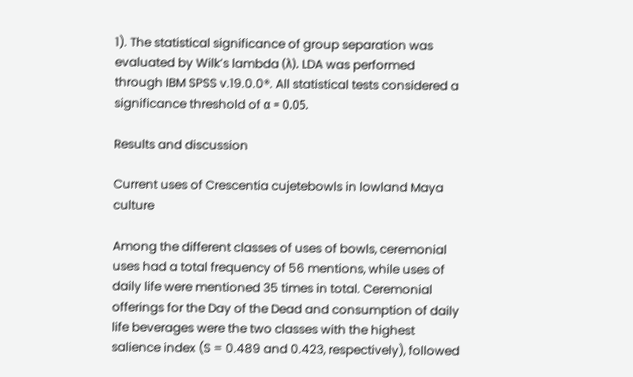1). The statistical significance of group separation was evaluated by Wilk’s lambda (λ). LDA was performed through IBM SPSS v.19.0.0®. All statistical tests considered a significance threshold of α = 0.05.

Results and discussion

Current uses of Crescentia cujetebowls in lowland Maya culture

Among the different classes of uses of bowls, ceremonial uses had a total frequency of 56 mentions, while uses of daily life were mentioned 35 times in total. Ceremonial offerings for the Day of the Dead and consumption of daily life beverages were the two classes with the highest salience index (S = 0.489 and 0.423, respectively), followed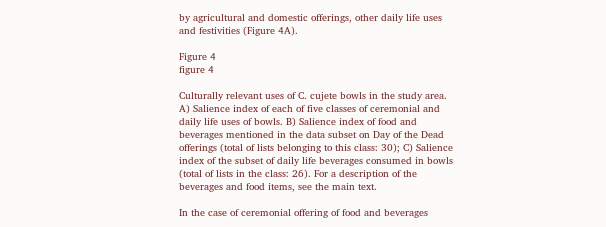by agricultural and domestic offerings, other daily life uses and festivities (Figure 4A).

Figure 4
figure 4

Culturally relevant uses of C. cujete bowls in the study area. A) Salience index of each of five classes of ceremonial and daily life uses of bowls. B) Salience index of food and beverages mentioned in the data subset on Day of the Dead offerings (total of lists belonging to this class: 30); C) Salience index of the subset of daily life beverages consumed in bowls (total of lists in the class: 26). For a description of the beverages and food items, see the main text.

In the case of ceremonial offering of food and beverages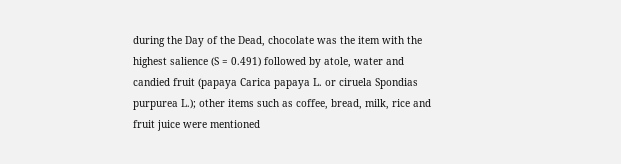during the Day of the Dead, chocolate was the item with the highest salience (S = 0.491) followed by atole, water and candied fruit (papaya Carica papaya L. or ciruela Spondias purpurea L.); other items such as coffee, bread, milk, rice and fruit juice were mentioned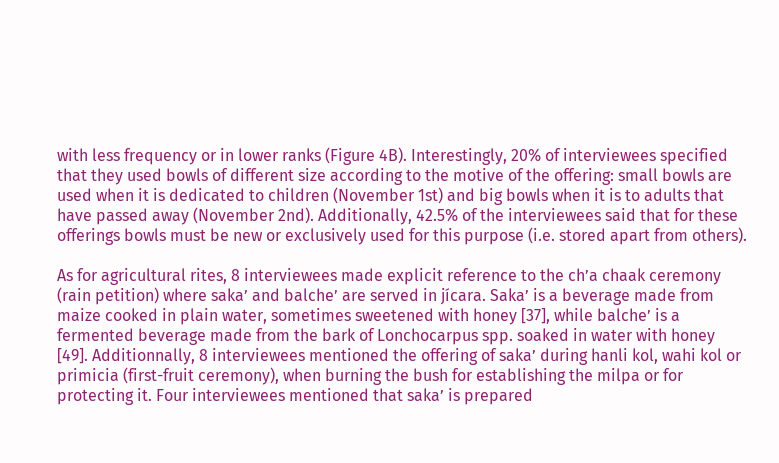with less frequency or in lower ranks (Figure 4B). Interestingly, 20% of interviewees specified that they used bowls of different size according to the motive of the offering: small bowls are used when it is dedicated to children (November 1st) and big bowls when it is to adults that have passed away (November 2nd). Additionally, 42.5% of the interviewees said that for these offerings bowls must be new or exclusively used for this purpose (i.e. stored apart from others).

As for agricultural rites, 8 interviewees made explicit reference to the ch’a chaak ceremony (rain petition) where saka’ and balche’ are served in jícara. Saka’ is a beverage made from maize cooked in plain water, sometimes sweetened with honey [37], while balche’ is a fermented beverage made from the bark of Lonchocarpus spp. soaked in water with honey [49]. Additionnally, 8 interviewees mentioned the offering of saka’ during hanli kol, wahi kol or primicia (first-fruit ceremony), when burning the bush for establishing the milpa or for protecting it. Four interviewees mentioned that saka’ is prepared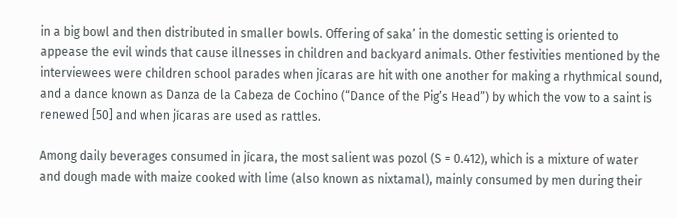in a big bowl and then distributed in smaller bowls. Offering of saka’ in the domestic setting is oriented to appease the evil winds that cause illnesses in children and backyard animals. Other festivities mentioned by the interviewees were children school parades when jícaras are hit with one another for making a rhythmical sound, and a dance known as Danza de la Cabeza de Cochino (“Dance of the Pig’s Head”) by which the vow to a saint is renewed [50] and when jícaras are used as rattles.

Among daily beverages consumed in jícara, the most salient was pozol (S = 0.412), which is a mixture of water and dough made with maize cooked with lime (also known as nixtamal), mainly consumed by men during their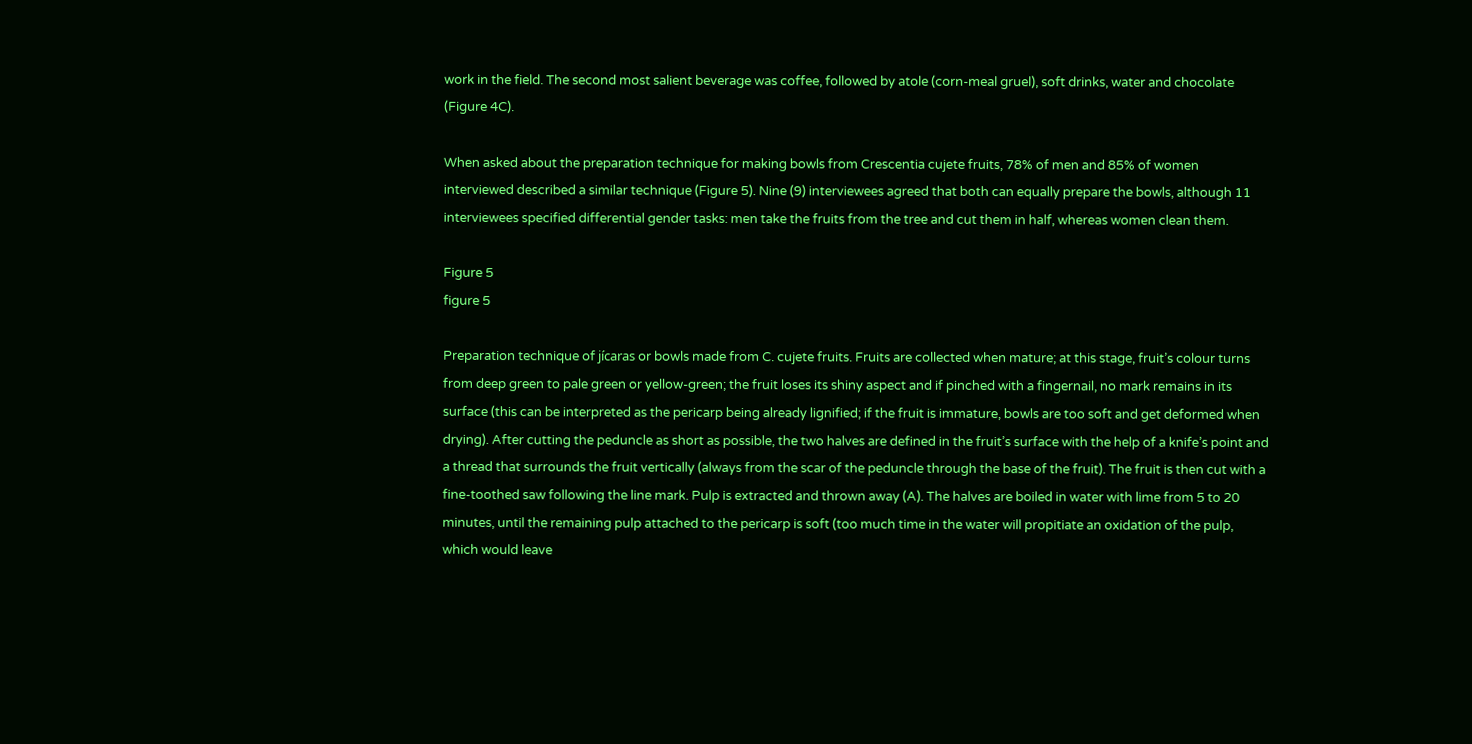work in the field. The second most salient beverage was coffee, followed by atole (corn-meal gruel), soft drinks, water and chocolate (Figure 4C).

When asked about the preparation technique for making bowls from Crescentia cujete fruits, 78% of men and 85% of women interviewed described a similar technique (Figure 5). Nine (9) interviewees agreed that both can equally prepare the bowls, although 11 interviewees specified differential gender tasks: men take the fruits from the tree and cut them in half, whereas women clean them.

Figure 5
figure 5

Preparation technique of jícaras or bowls made from C. cujete fruits. Fruits are collected when mature; at this stage, fruit’s colour turns from deep green to pale green or yellow-green; the fruit loses its shiny aspect and if pinched with a fingernail, no mark remains in its surface (this can be interpreted as the pericarp being already lignified; if the fruit is immature, bowls are too soft and get deformed when drying). After cutting the peduncle as short as possible, the two halves are defined in the fruit’s surface with the help of a knife’s point and a thread that surrounds the fruit vertically (always from the scar of the peduncle through the base of the fruit). The fruit is then cut with a fine-toothed saw following the line mark. Pulp is extracted and thrown away (A). The halves are boiled in water with lime from 5 to 20 minutes, until the remaining pulp attached to the pericarp is soft (too much time in the water will propitiate an oxidation of the pulp, which would leave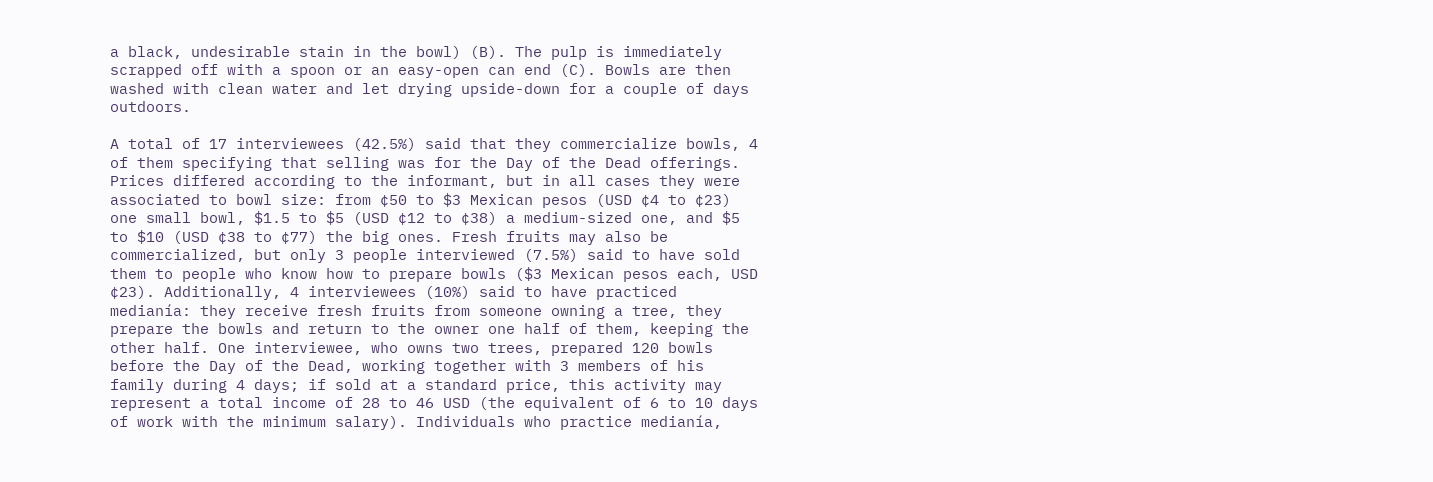a black, undesirable stain in the bowl) (B). The pulp is immediately scrapped off with a spoon or an easy-open can end (C). Bowls are then washed with clean water and let drying upside-down for a couple of days outdoors.

A total of 17 interviewees (42.5%) said that they commercialize bowls, 4 of them specifying that selling was for the Day of the Dead offerings. Prices differed according to the informant, but in all cases they were associated to bowl size: from ¢50 to $3 Mexican pesos (USD ¢4 to ¢23) one small bowl, $1.5 to $5 (USD ¢12 to ¢38) a medium-sized one, and $5 to $10 (USD ¢38 to ¢77) the big ones. Fresh fruits may also be commercialized, but only 3 people interviewed (7.5%) said to have sold them to people who know how to prepare bowls ($3 Mexican pesos each, USD ¢23). Additionally, 4 interviewees (10%) said to have practiced medianía: they receive fresh fruits from someone owning a tree, they prepare the bowls and return to the owner one half of them, keeping the other half. One interviewee, who owns two trees, prepared 120 bowls before the Day of the Dead, working together with 3 members of his family during 4 days; if sold at a standard price, this activity may represent a total income of 28 to 46 USD (the equivalent of 6 to 10 days of work with the minimum salary). Individuals who practice medianía,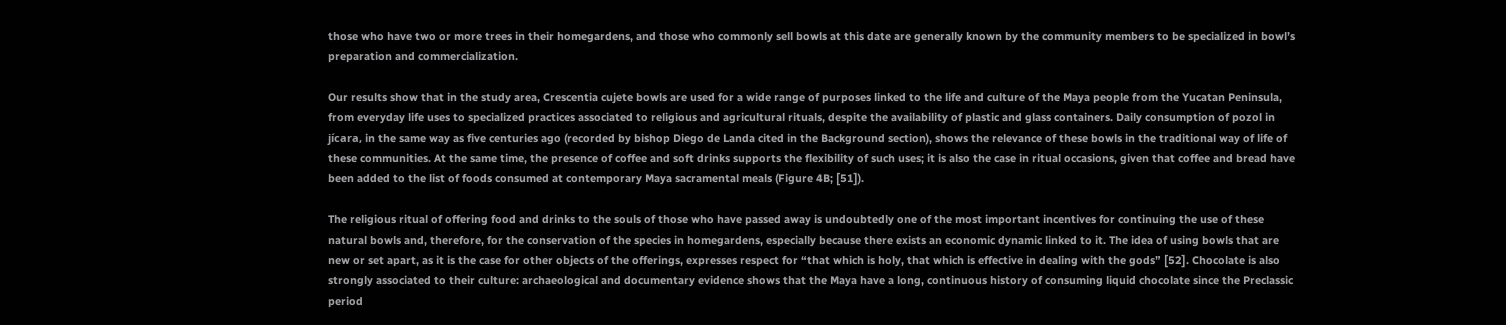those who have two or more trees in their homegardens, and those who commonly sell bowls at this date are generally known by the community members to be specialized in bowl’s preparation and commercialization.

Our results show that in the study area, Crescentia cujete bowls are used for a wide range of purposes linked to the life and culture of the Maya people from the Yucatan Peninsula, from everyday life uses to specialized practices associated to religious and agricultural rituals, despite the availability of plastic and glass containers. Daily consumption of pozol in jícara, in the same way as five centuries ago (recorded by bishop Diego de Landa cited in the Background section), shows the relevance of these bowls in the traditional way of life of these communities. At the same time, the presence of coffee and soft drinks supports the flexibility of such uses; it is also the case in ritual occasions, given that coffee and bread have been added to the list of foods consumed at contemporary Maya sacramental meals (Figure 4B; [51]).

The religious ritual of offering food and drinks to the souls of those who have passed away is undoubtedly one of the most important incentives for continuing the use of these natural bowls and, therefore, for the conservation of the species in homegardens, especially because there exists an economic dynamic linked to it. The idea of using bowls that are new or set apart, as it is the case for other objects of the offerings, expresses respect for “that which is holy, that which is effective in dealing with the gods” [52]. Chocolate is also strongly associated to their culture: archaeological and documentary evidence shows that the Maya have a long, continuous history of consuming liquid chocolate since the Preclassic period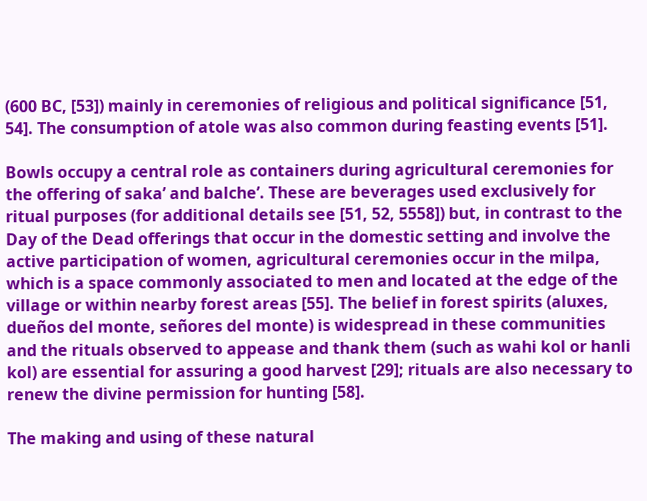(600 BC, [53]) mainly in ceremonies of religious and political significance [51, 54]. The consumption of atole was also common during feasting events [51].

Bowls occupy a central role as containers during agricultural ceremonies for the offering of saka’ and balche’. These are beverages used exclusively for ritual purposes (for additional details see [51, 52, 5558]) but, in contrast to the Day of the Dead offerings that occur in the domestic setting and involve the active participation of women, agricultural ceremonies occur in the milpa, which is a space commonly associated to men and located at the edge of the village or within nearby forest areas [55]. The belief in forest spirits (aluxes, dueños del monte, señores del monte) is widespread in these communities and the rituals observed to appease and thank them (such as wahi kol or hanli kol) are essential for assuring a good harvest [29]; rituals are also necessary to renew the divine permission for hunting [58].

The making and using of these natural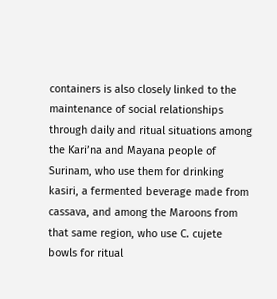containers is also closely linked to the maintenance of social relationships through daily and ritual situations among the Kari’na and Mayana people of Surinam, who use them for drinking kasiri, a fermented beverage made from cassava, and among the Maroons from that same region, who use C. cujete bowls for ritual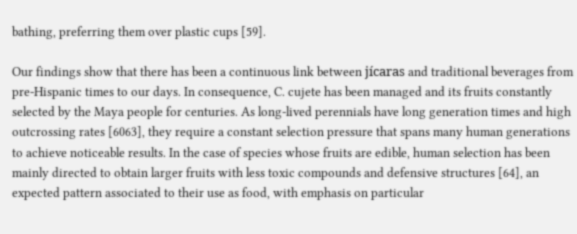bathing, preferring them over plastic cups [59].

Our findings show that there has been a continuous link between jícaras and traditional beverages from pre-Hispanic times to our days. In consequence, C. cujete has been managed and its fruits constantly selected by the Maya people for centuries. As long-lived perennials have long generation times and high outcrossing rates [6063], they require a constant selection pressure that spans many human generations to achieve noticeable results. In the case of species whose fruits are edible, human selection has been mainly directed to obtain larger fruits with less toxic compounds and defensive structures [64], an expected pattern associated to their use as food, with emphasis on particular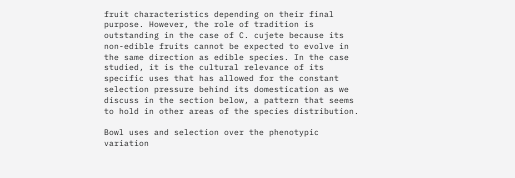fruit characteristics depending on their final purpose. However, the role of tradition is outstanding in the case of C. cujete because its non-edible fruits cannot be expected to evolve in the same direction as edible species. In the case studied, it is the cultural relevance of its specific uses that has allowed for the constant selection pressure behind its domestication as we discuss in the section below, a pattern that seems to hold in other areas of the species distribution.

Bowl uses and selection over the phenotypic variation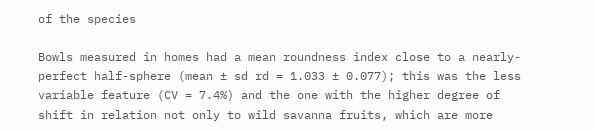of the species

Bowls measured in homes had a mean roundness index close to a nearly-perfect half-sphere (mean ± sd rd = 1.033 ± 0.077); this was the less variable feature (CV = 7.4%) and the one with the higher degree of shift in relation not only to wild savanna fruits, which are more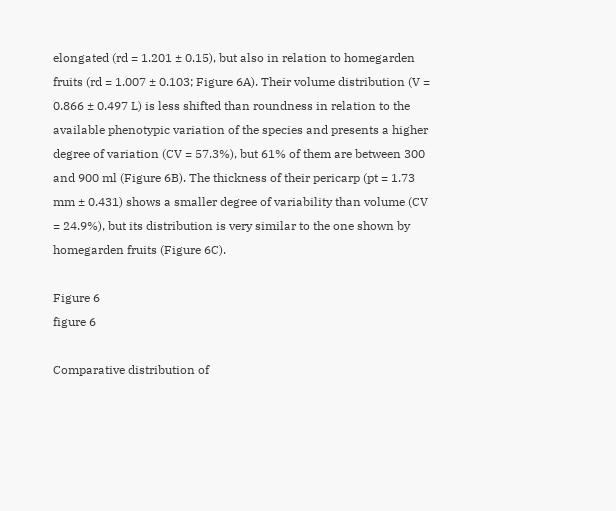elongated (rd = 1.201 ± 0.15), but also in relation to homegarden fruits (rd = 1.007 ± 0.103; Figure 6A). Their volume distribution (V = 0.866 ± 0.497 L) is less shifted than roundness in relation to the available phenotypic variation of the species and presents a higher degree of variation (CV = 57.3%), but 61% of them are between 300 and 900 ml (Figure 6B). The thickness of their pericarp (pt = 1.73 mm ± 0.431) shows a smaller degree of variability than volume (CV = 24.9%), but its distribution is very similar to the one shown by homegarden fruits (Figure 6C).

Figure 6
figure 6

Comparative distribution of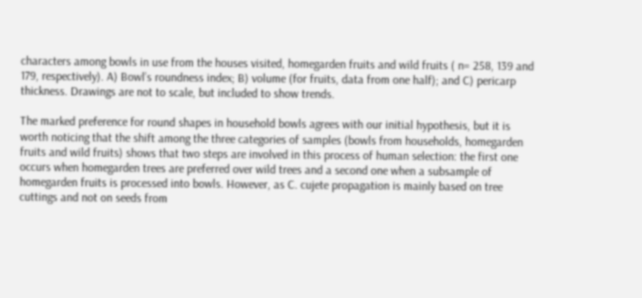characters among bowls in use from the houses visited, homegarden fruits and wild fruits ( n= 258, 139 and 179, respectively). A) Bowl’s roundness index; B) volume (for fruits, data from one half); and C) pericarp thickness. Drawings are not to scale, but included to show trends.

The marked preference for round shapes in household bowls agrees with our initial hypothesis, but it is worth noticing that the shift among the three categories of samples (bowls from households, homegarden fruits and wild fruits) shows that two steps are involved in this process of human selection: the first one occurs when homegarden trees are preferred over wild trees and a second one when a subsample of homegarden fruits is processed into bowls. However, as C. cujete propagation is mainly based on tree cuttings and not on seeds from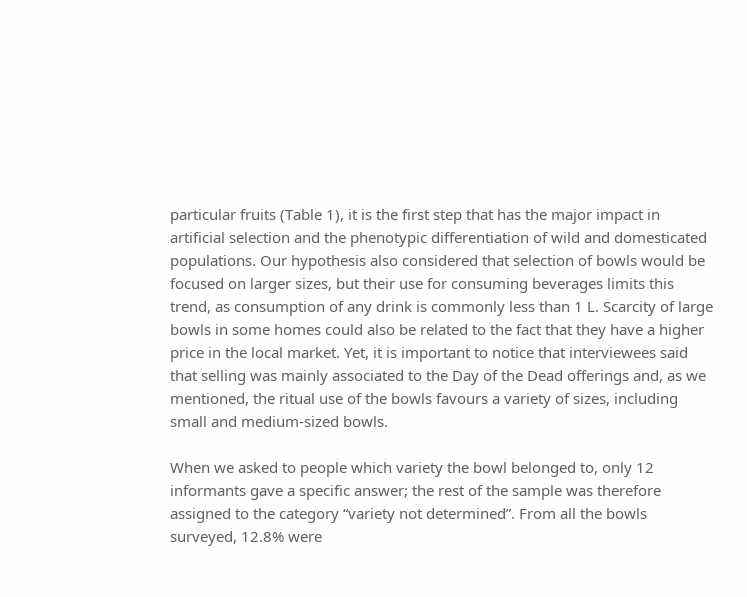particular fruits (Table 1), it is the first step that has the major impact in artificial selection and the phenotypic differentiation of wild and domesticated populations. Our hypothesis also considered that selection of bowls would be focused on larger sizes, but their use for consuming beverages limits this trend, as consumption of any drink is commonly less than 1 L. Scarcity of large bowls in some homes could also be related to the fact that they have a higher price in the local market. Yet, it is important to notice that interviewees said that selling was mainly associated to the Day of the Dead offerings and, as we mentioned, the ritual use of the bowls favours a variety of sizes, including small and medium-sized bowls.

When we asked to people which variety the bowl belonged to, only 12 informants gave a specific answer; the rest of the sample was therefore assigned to the category “variety not determined”. From all the bowls surveyed, 12.8% were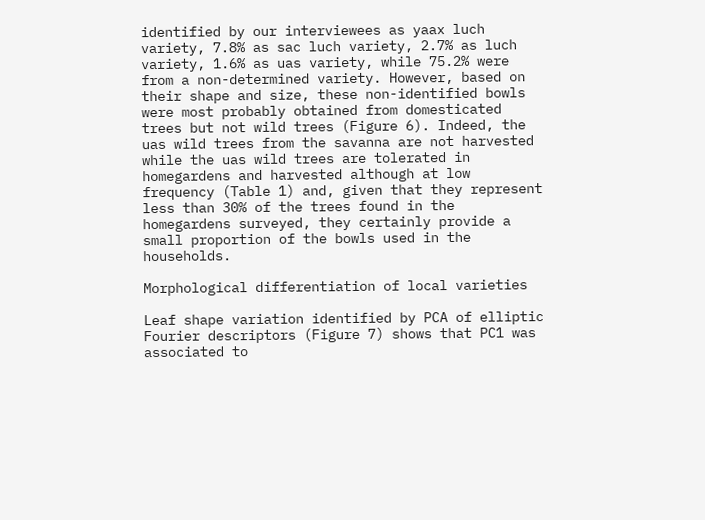identified by our interviewees as yaax luch variety, 7.8% as sac luch variety, 2.7% as luch variety, 1.6% as uas variety, while 75.2% were from a non-determined variety. However, based on their shape and size, these non-identified bowls were most probably obtained from domesticated trees but not wild trees (Figure 6). Indeed, the uas wild trees from the savanna are not harvested while the uas wild trees are tolerated in homegardens and harvested although at low frequency (Table 1) and, given that they represent less than 30% of the trees found in the homegardens surveyed, they certainly provide a small proportion of the bowls used in the households.

Morphological differentiation of local varieties

Leaf shape variation identified by PCA of elliptic Fourier descriptors (Figure 7) shows that PC1 was associated to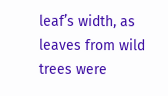leaf’s width, as leaves from wild trees were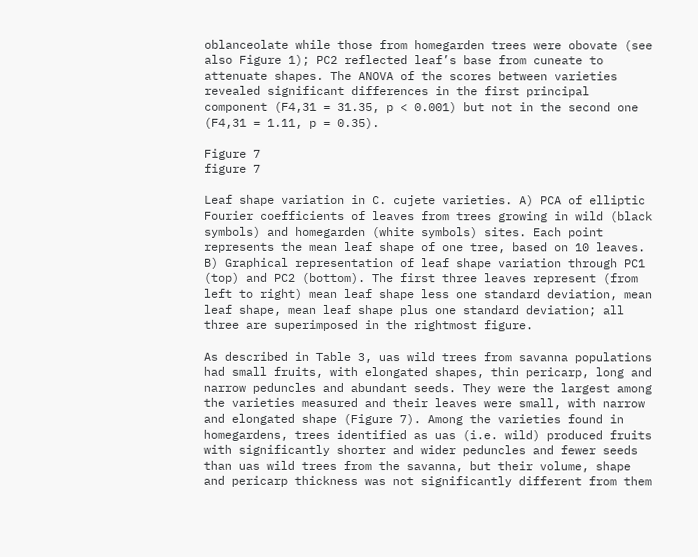oblanceolate while those from homegarden trees were obovate (see also Figure 1); PC2 reflected leaf’s base from cuneate to attenuate shapes. The ANOVA of the scores between varieties revealed significant differences in the first principal component (F4,31 = 31.35, p < 0.001) but not in the second one (F4,31 = 1.11, p = 0.35).

Figure 7
figure 7

Leaf shape variation in C. cujete varieties. A) PCA of elliptic Fourier coefficients of leaves from trees growing in wild (black symbols) and homegarden (white symbols) sites. Each point represents the mean leaf shape of one tree, based on 10 leaves. B) Graphical representation of leaf shape variation through PC1 (top) and PC2 (bottom). The first three leaves represent (from left to right) mean leaf shape less one standard deviation, mean leaf shape, mean leaf shape plus one standard deviation; all three are superimposed in the rightmost figure.

As described in Table 3, uas wild trees from savanna populations had small fruits, with elongated shapes, thin pericarp, long and narrow peduncles and abundant seeds. They were the largest among the varieties measured and their leaves were small, with narrow and elongated shape (Figure 7). Among the varieties found in homegardens, trees identified as uas (i.e. wild) produced fruits with significantly shorter and wider peduncles and fewer seeds than uas wild trees from the savanna, but their volume, shape and pericarp thickness was not significantly different from them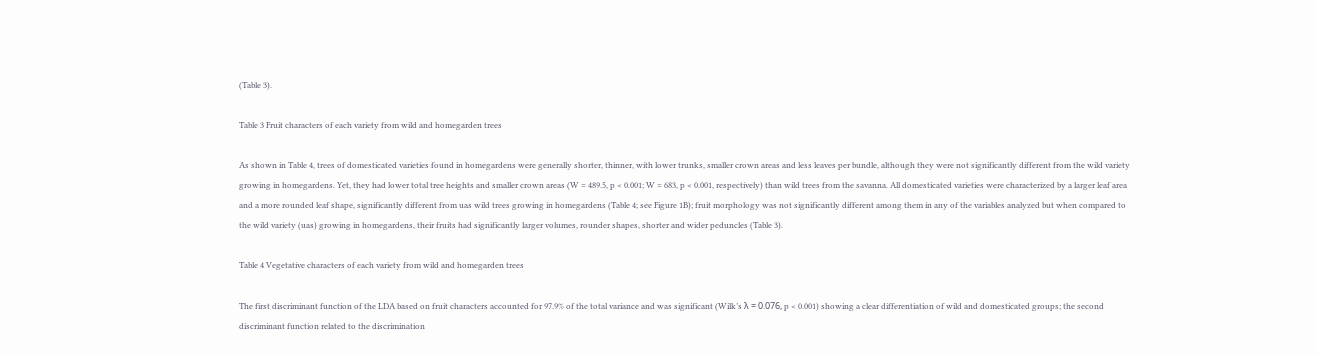(Table 3).

Table 3 Fruit characters of each variety from wild and homegarden trees

As shown in Table 4, trees of domesticated varieties found in homegardens were generally shorter, thinner, with lower trunks, smaller crown areas and less leaves per bundle, although they were not significantly different from the wild variety growing in homegardens. Yet, they had lower total tree heights and smaller crown areas (W = 489.5, p < 0.001; W = 683, p < 0.001, respectively) than wild trees from the savanna. All domesticated varieties were characterized by a larger leaf area and a more rounded leaf shape, significantly different from uas wild trees growing in homegardens (Table 4; see Figure 1B); fruit morphology was not significantly different among them in any of the variables analyzed but when compared to the wild variety (uas) growing in homegardens, their fruits had significantly larger volumes, rounder shapes, shorter and wider peduncles (Table 3).

Table 4 Vegetative characters of each variety from wild and homegarden trees

The first discriminant function of the LDA based on fruit characters accounted for 97.9% of the total variance and was significant (Wilk’s λ = 0.076, p < 0.001) showing a clear differentiation of wild and domesticated groups; the second discriminant function related to the discrimination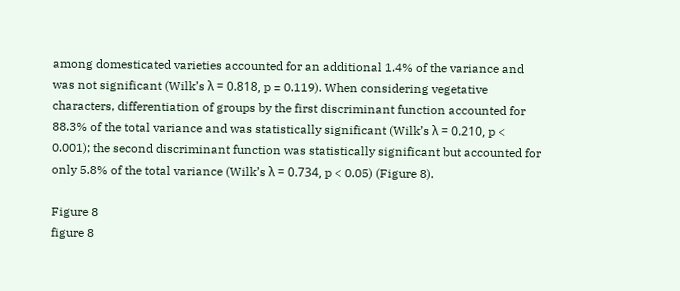among domesticated varieties accounted for an additional 1.4% of the variance and was not significant (Wilk’s λ = 0.818, p = 0.119). When considering vegetative characters, differentiation of groups by the first discriminant function accounted for 88.3% of the total variance and was statistically significant (Wilk’s λ = 0.210, p < 0.001); the second discriminant function was statistically significant but accounted for only 5.8% of the total variance (Wilk’s λ = 0.734, p < 0.05) (Figure 8).

Figure 8
figure 8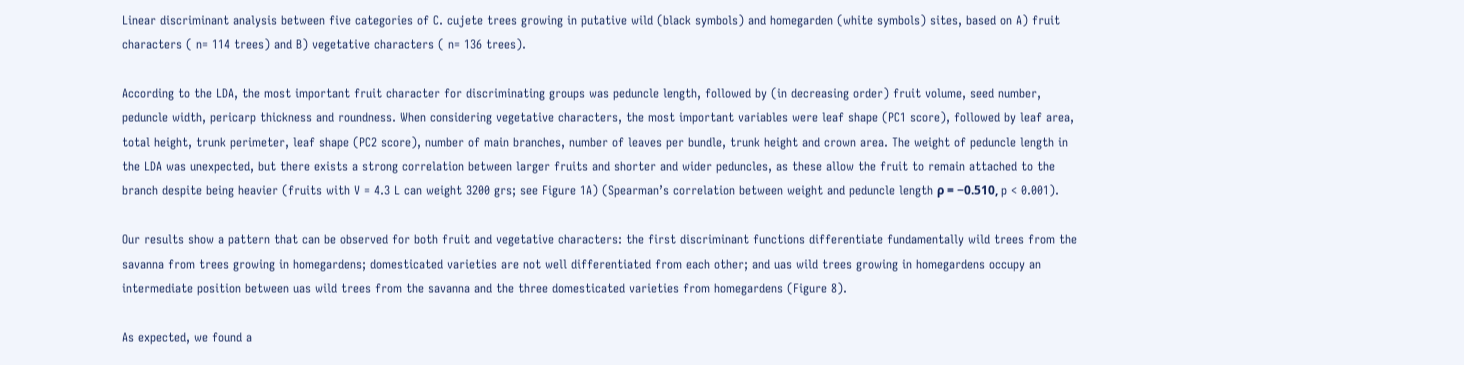Linear discriminant analysis between five categories of C. cujete trees growing in putative wild (black symbols) and homegarden (white symbols) sites, based on A) fruit characters ( n= 114 trees) and B) vegetative characters ( n= 136 trees).

According to the LDA, the most important fruit character for discriminating groups was peduncle length, followed by (in decreasing order) fruit volume, seed number, peduncle width, pericarp thickness and roundness. When considering vegetative characters, the most important variables were leaf shape (PC1 score), followed by leaf area, total height, trunk perimeter, leaf shape (PC2 score), number of main branches, number of leaves per bundle, trunk height and crown area. The weight of peduncle length in the LDA was unexpected, but there exists a strong correlation between larger fruits and shorter and wider peduncles, as these allow the fruit to remain attached to the branch despite being heavier (fruits with V = 4.3 L can weight 3200 grs; see Figure 1A) (Spearman’s correlation between weight and peduncle length ρ = −0.510, p < 0.001).

Our results show a pattern that can be observed for both fruit and vegetative characters: the first discriminant functions differentiate fundamentally wild trees from the savanna from trees growing in homegardens; domesticated varieties are not well differentiated from each other; and uas wild trees growing in homegardens occupy an intermediate position between uas wild trees from the savanna and the three domesticated varieties from homegardens (Figure 8).

As expected, we found a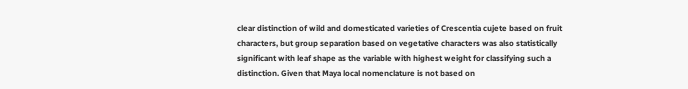clear distinction of wild and domesticated varieties of Crescentia cujete based on fruit characters, but group separation based on vegetative characters was also statistically significant with leaf shape as the variable with highest weight for classifying such a distinction. Given that Maya local nomenclature is not based on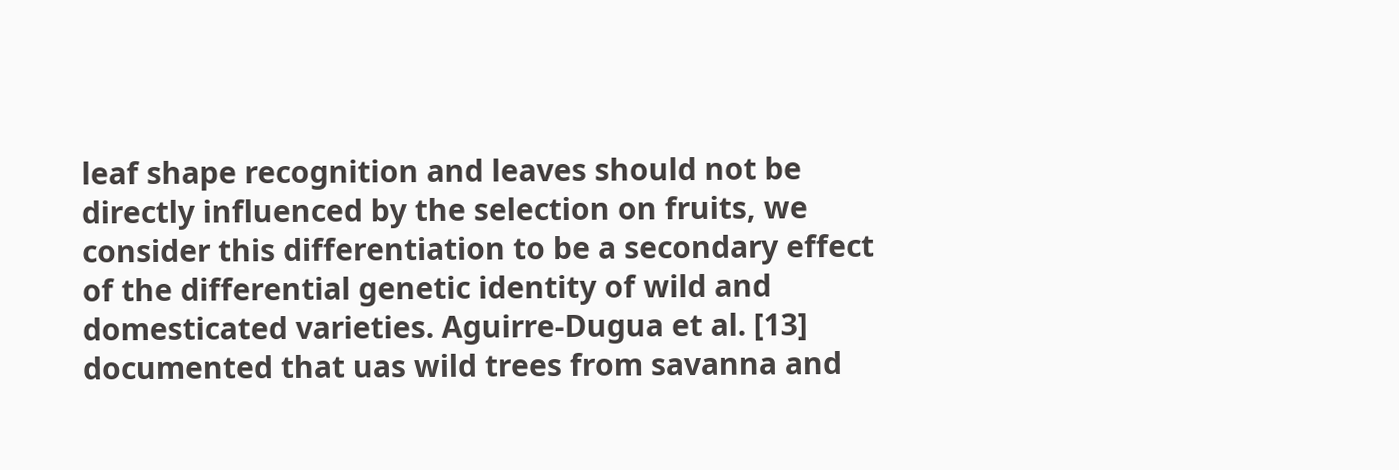leaf shape recognition and leaves should not be directly influenced by the selection on fruits, we consider this differentiation to be a secondary effect of the differential genetic identity of wild and domesticated varieties. Aguirre-Dugua et al. [13] documented that uas wild trees from savanna and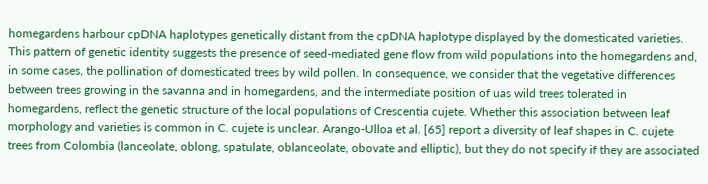homegardens harbour cpDNA haplotypes genetically distant from the cpDNA haplotype displayed by the domesticated varieties. This pattern of genetic identity suggests the presence of seed-mediated gene flow from wild populations into the homegardens and, in some cases, the pollination of domesticated trees by wild pollen. In consequence, we consider that the vegetative differences between trees growing in the savanna and in homegardens, and the intermediate position of uas wild trees tolerated in homegardens, reflect the genetic structure of the local populations of Crescentia cujete. Whether this association between leaf morphology and varieties is common in C. cujete is unclear. Arango-Ulloa et al. [65] report a diversity of leaf shapes in C. cujete trees from Colombia (lanceolate, oblong, spatulate, oblanceolate, obovate and elliptic), but they do not specify if they are associated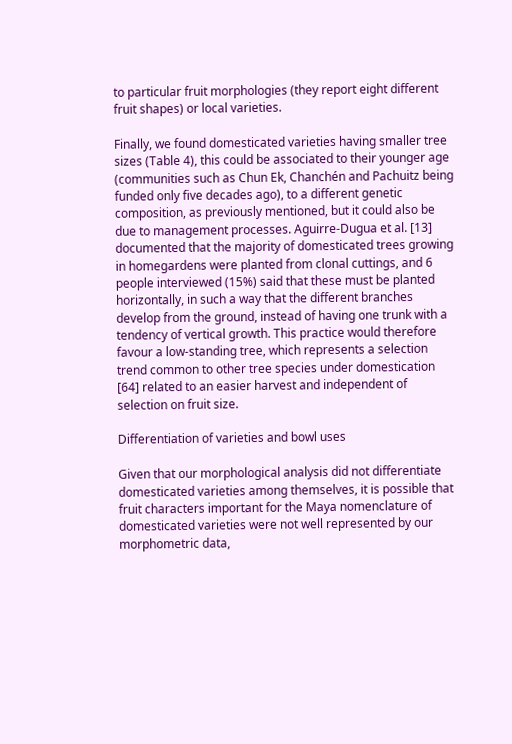to particular fruit morphologies (they report eight different fruit shapes) or local varieties.

Finally, we found domesticated varieties having smaller tree sizes (Table 4), this could be associated to their younger age (communities such as Chun Ek, Chanchén and Pachuitz being funded only five decades ago), to a different genetic composition, as previously mentioned, but it could also be due to management processes. Aguirre-Dugua et al. [13] documented that the majority of domesticated trees growing in homegardens were planted from clonal cuttings, and 6 people interviewed (15%) said that these must be planted horizontally, in such a way that the different branches develop from the ground, instead of having one trunk with a tendency of vertical growth. This practice would therefore favour a low-standing tree, which represents a selection trend common to other tree species under domestication [64] related to an easier harvest and independent of selection on fruit size.

Differentiation of varieties and bowl uses

Given that our morphological analysis did not differentiate domesticated varieties among themselves, it is possible that fruit characters important for the Maya nomenclature of domesticated varieties were not well represented by our morphometric data,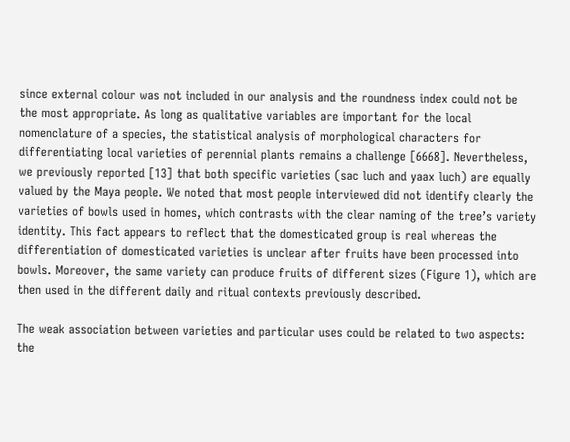since external colour was not included in our analysis and the roundness index could not be the most appropriate. As long as qualitative variables are important for the local nomenclature of a species, the statistical analysis of morphological characters for differentiating local varieties of perennial plants remains a challenge [6668]. Nevertheless, we previously reported [13] that both specific varieties (sac luch and yaax luch) are equally valued by the Maya people. We noted that most people interviewed did not identify clearly the varieties of bowls used in homes, which contrasts with the clear naming of the tree’s variety identity. This fact appears to reflect that the domesticated group is real whereas the differentiation of domesticated varieties is unclear after fruits have been processed into bowls. Moreover, the same variety can produce fruits of different sizes (Figure 1), which are then used in the different daily and ritual contexts previously described.

The weak association between varieties and particular uses could be related to two aspects: the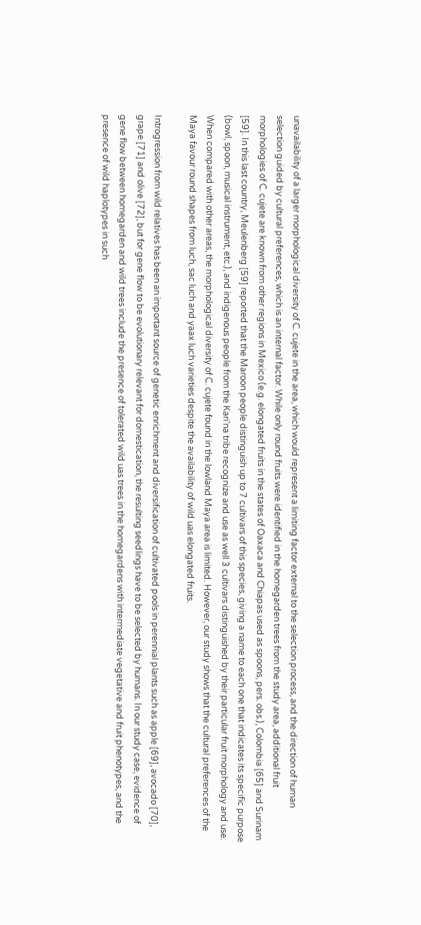unavailability of a larger morphological diversity of C. cujete in the area, which would represent a limiting factor external to the selection process, and the direction of human selection guided by cultural preferences, which is an internal factor. While only round fruits were identified in the homegarden trees from the study area, additional fruit morphologies of C. cujete are known from other regions in Mexico (e.g. elongated fruits in the states of Oaxaca and Chiapas used as spoons, pers. obs.), Colombia [65] and Surinam [59]. In this last country, Meulenberg [59] reported that the Maroon people distinguish up to 7 cultivars of this species, giving a name to each one that indicates its specific purpose (bowl, spoon, musical instrument, etc.), and indigenous people from the Kari’na tribe recognize and use as well 3 cultivars distinguished by their particular fruit morphology and use. When compared with other areas, the morphological diversity of C. cujete found in the lowland Maya area is limited. However, our study shows that the cultural preferences of the Maya favour round shapes from luch, sac luch and yaax luch varieties despite the availability of wild uas elongated fruits.

Introgression from wild relatives has been an important source of genetic enrichment and diversification of cultivated pools in perennial plants such as apple [69], avocado [70], grape [71] and olive [72], but for gene flow to be evolutionary relevant for domestication, the resulting seedlings have to be selected by humans. In our study case, evidence of gene flow between homegarden and wild trees include the presence of tolerated wild uas trees in the homegardens with intermediate vegetative and fruit phenotypes, and the presence of wild haplotypes in such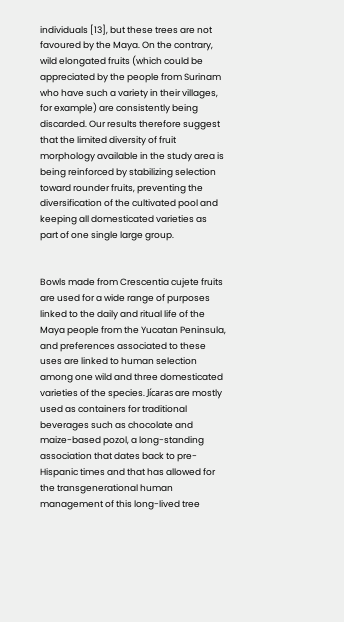individuals [13], but these trees are not favoured by the Maya. On the contrary, wild elongated fruits (which could be appreciated by the people from Surinam who have such a variety in their villages, for example) are consistently being discarded. Our results therefore suggest that the limited diversity of fruit morphology available in the study area is being reinforced by stabilizing selection toward rounder fruits, preventing the diversification of the cultivated pool and keeping all domesticated varieties as part of one single large group.


Bowls made from Crescentia cujete fruits are used for a wide range of purposes linked to the daily and ritual life of the Maya people from the Yucatan Peninsula, and preferences associated to these uses are linked to human selection among one wild and three domesticated varieties of the species. Jícaras are mostly used as containers for traditional beverages such as chocolate and maize-based pozol, a long-standing association that dates back to pre-Hispanic times and that has allowed for the transgenerational human management of this long-lived tree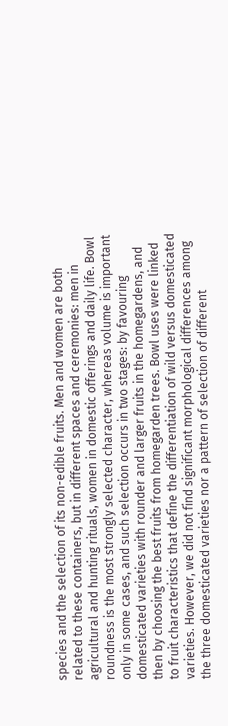species and the selection of its non-edible fruits. Men and women are both related to these containers, but in different spaces and ceremonies: men in agricultural and hunting rituals, women in domestic offerings and daily life. Bowl roundness is the most strongly selected character, whereas volume is important only in some cases, and such selection occurs in two stages: by favouring domesticated varieties with rounder and larger fruits in the homegardens, and then by choosing the best fruits from homegarden trees. Bowl uses were linked to fruit characteristics that define the differentiation of wild versus domesticated varieties. However, we did not find significant morphological differences among the three domesticated varieties nor a pattern of selection of different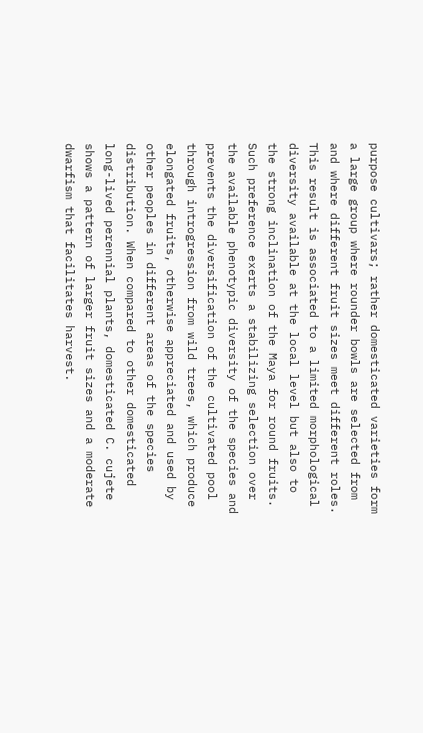purpose cultivars; rather domesticated varieties form a large group where rounder bowls are selected from and where different fruit sizes meet different roles. This result is associated to a limited morphological diversity available at the local level but also to the strong inclination of the Maya for round fruits. Such preference exerts a stabilizing selection over the available phenotypic diversity of the species and prevents the diversification of the cultivated pool through introgression from wild trees, which produce elongated fruits, otherwise appreciated and used by other peoples in different areas of the species distribution. When compared to other domesticated long-lived perennial plants, domesticated C. cujete shows a pattern of larger fruit sizes and a moderate dwarfism that facilitates harvest.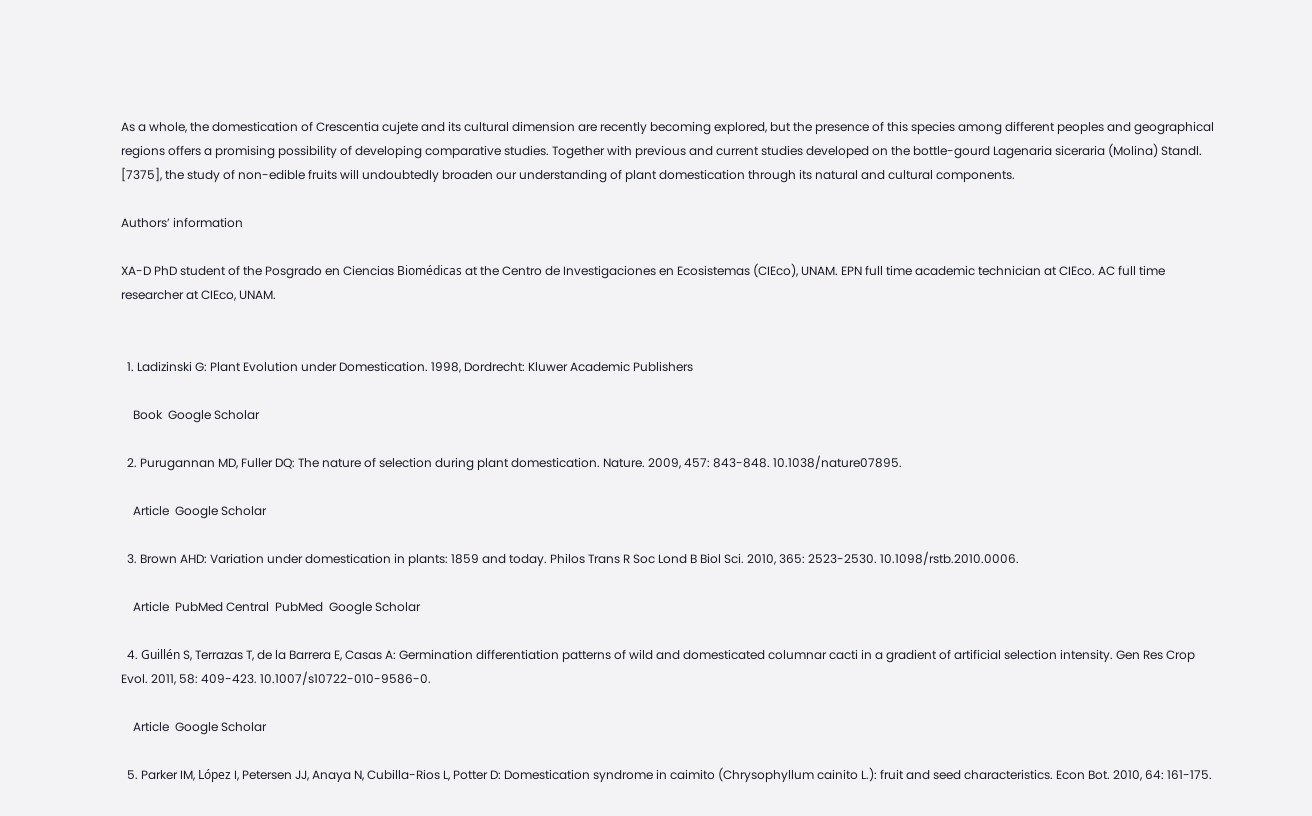As a whole, the domestication of Crescentia cujete and its cultural dimension are recently becoming explored, but the presence of this species among different peoples and geographical regions offers a promising possibility of developing comparative studies. Together with previous and current studies developed on the bottle-gourd Lagenaria siceraria (Molina) Standl. [7375], the study of non-edible fruits will undoubtedly broaden our understanding of plant domestication through its natural and cultural components.

Authors’ information

XA-D PhD student of the Posgrado en Ciencias Biomédicas at the Centro de Investigaciones en Ecosistemas (CIEco), UNAM. EPN full time academic technician at CIEco. AC full time researcher at CIEco, UNAM.


  1. Ladizinski G: Plant Evolution under Domestication. 1998, Dordrecht: Kluwer Academic Publishers

    Book  Google Scholar

  2. Purugannan MD, Fuller DQ: The nature of selection during plant domestication. Nature. 2009, 457: 843-848. 10.1038/nature07895.

    Article  Google Scholar

  3. Brown AHD: Variation under domestication in plants: 1859 and today. Philos Trans R Soc Lond B Biol Sci. 2010, 365: 2523-2530. 10.1098/rstb.2010.0006.

    Article  PubMed Central  PubMed  Google Scholar

  4. Guillén S, Terrazas T, de la Barrera E, Casas A: Germination differentiation patterns of wild and domesticated columnar cacti in a gradient of artificial selection intensity. Gen Res Crop Evol. 2011, 58: 409-423. 10.1007/s10722-010-9586-0.

    Article  Google Scholar

  5. Parker IM, López I, Petersen JJ, Anaya N, Cubilla-Rios L, Potter D: Domestication syndrome in caimito (Chrysophyllum cainito L.): fruit and seed characteristics. Econ Bot. 2010, 64: 161-175.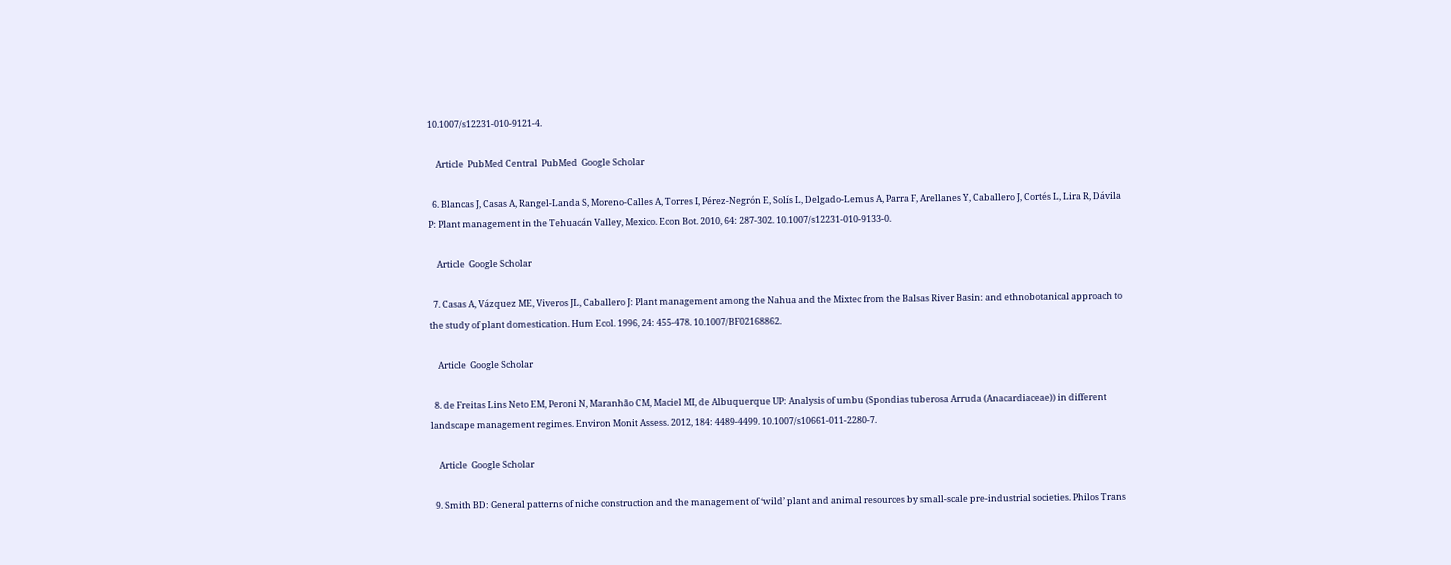10.1007/s12231-010-9121-4.

    Article  PubMed Central  PubMed  Google Scholar

  6. Blancas J, Casas A, Rangel-Landa S, Moreno-Calles A, Torres I, Pérez-Negrón E, Solís L, Delgado-Lemus A, Parra F, Arellanes Y, Caballero J, Cortés L, Lira R, Dávila P: Plant management in the Tehuacán Valley, Mexico. Econ Bot. 2010, 64: 287-302. 10.1007/s12231-010-9133-0.

    Article  Google Scholar

  7. Casas A, Vázquez ME, Viveros JL, Caballero J: Plant management among the Nahua and the Mixtec from the Balsas River Basin: and ethnobotanical approach to the study of plant domestication. Hum Ecol. 1996, 24: 455-478. 10.1007/BF02168862.

    Article  Google Scholar

  8. de Freitas Lins Neto EM, Peroni N, Maranhão CM, Maciel MI, de Albuquerque UP: Analysis of umbu (Spondias tuberosa Arruda (Anacardiaceae)) in different landscape management regimes. Environ Monit Assess. 2012, 184: 4489-4499. 10.1007/s10661-011-2280-7.

    Article  Google Scholar

  9. Smith BD: General patterns of niche construction and the management of ‘wild’ plant and animal resources by small-scale pre-industrial societies. Philos Trans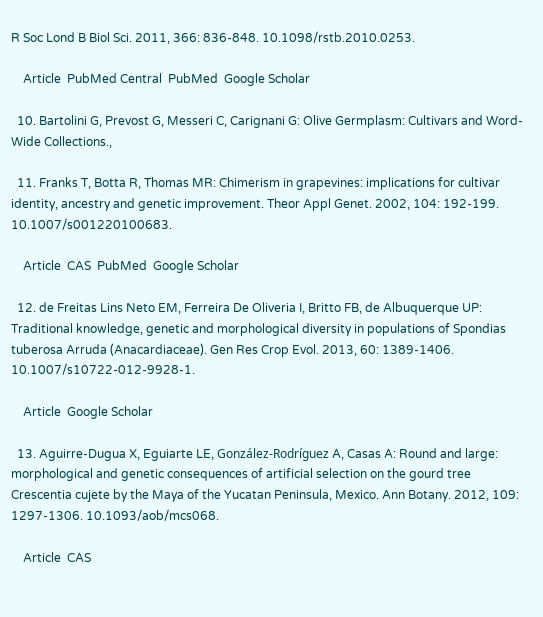R Soc Lond B Biol Sci. 2011, 366: 836-848. 10.1098/rstb.2010.0253.

    Article  PubMed Central  PubMed  Google Scholar

  10. Bartolini G, Prevost G, Messeri C, Carignani G: Olive Germplasm: Cultivars and Word-Wide Collections.,

  11. Franks T, Botta R, Thomas MR: Chimerism in grapevines: implications for cultivar identity, ancestry and genetic improvement. Theor Appl Genet. 2002, 104: 192-199. 10.1007/s001220100683.

    Article  CAS  PubMed  Google Scholar

  12. de Freitas Lins Neto EM, Ferreira De Oliveria I, Britto FB, de Albuquerque UP: Traditional knowledge, genetic and morphological diversity in populations of Spondias tuberosa Arruda (Anacardiaceae). Gen Res Crop Evol. 2013, 60: 1389-1406. 10.1007/s10722-012-9928-1.

    Article  Google Scholar

  13. Aguirre-Dugua X, Eguiarte LE, González-Rodríguez A, Casas A: Round and large: morphological and genetic consequences of artificial selection on the gourd tree Crescentia cujete by the Maya of the Yucatan Peninsula, Mexico. Ann Botany. 2012, 109: 1297-1306. 10.1093/aob/mcs068.

    Article  CAS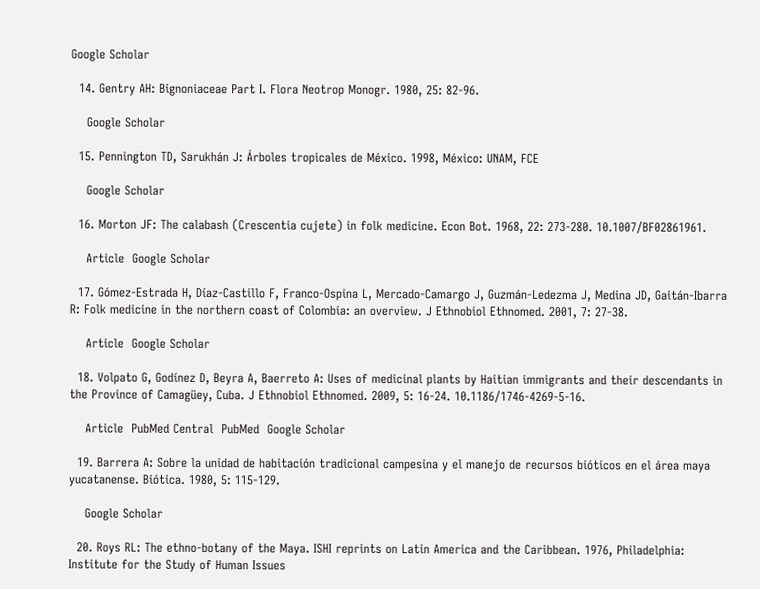Google Scholar

  14. Gentry AH: Bignoniaceae Part I. Flora Neotrop Monogr. 1980, 25: 82-96.

    Google Scholar

  15. Pennington TD, Sarukhán J: Árboles tropicales de México. 1998, México: UNAM, FCE

    Google Scholar

  16. Morton JF: The calabash (Crescentia cujete) in folk medicine. Econ Bot. 1968, 22: 273-280. 10.1007/BF02861961.

    Article  Google Scholar

  17. Gómez-Estrada H, Díaz-Castillo F, Franco-Ospina L, Mercado-Camargo J, Guzmán-Ledezma J, Medina JD, Gaitán-Ibarra R: Folk medicine in the northern coast of Colombia: an overview. J Ethnobiol Ethnomed. 2001, 7: 27-38.

    Article  Google Scholar

  18. Volpato G, Godínez D, Beyra A, Baerreto A: Uses of medicinal plants by Haitian immigrants and their descendants in the Province of Camagüey, Cuba. J Ethnobiol Ethnomed. 2009, 5: 16-24. 10.1186/1746-4269-5-16.

    Article  PubMed Central  PubMed  Google Scholar

  19. Barrera A: Sobre la unidad de habitación tradicional campesina y el manejo de recursos bióticos en el área maya yucatanense. Biótica. 1980, 5: 115-129.

    Google Scholar

  20. Roys RL: The ethno-botany of the Maya. ISHI reprints on Latin America and the Caribbean. 1976, Philadelphia: Institute for the Study of Human Issues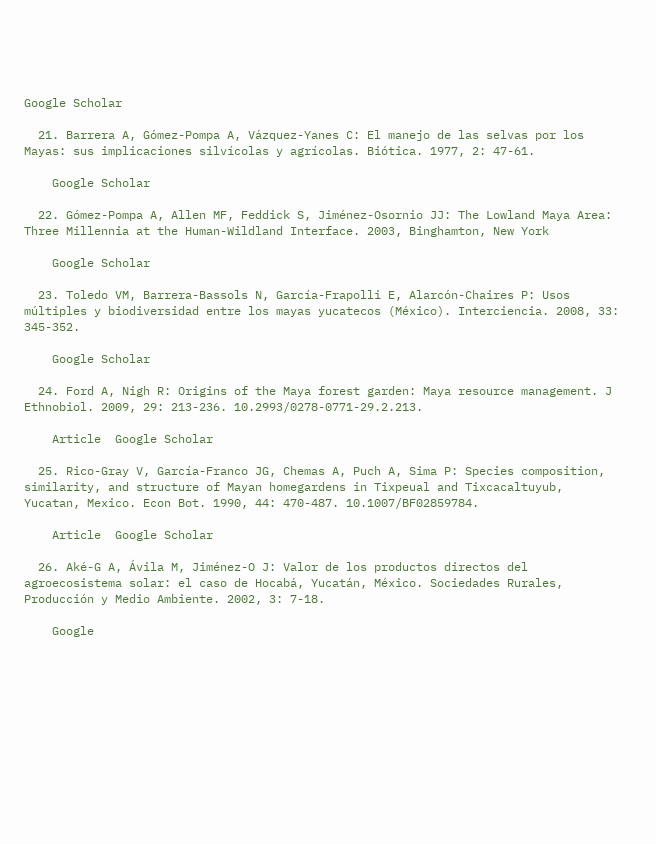Google Scholar

  21. Barrera A, Gómez-Pompa A, Vázquez-Yanes C: El manejo de las selvas por los Mayas: sus implicaciones silvícolas y agrícolas. Biótica. 1977, 2: 47-61.

    Google Scholar

  22. Gómez-Pompa A, Allen MF, Feddick S, Jiménez-Osornio JJ: The Lowland Maya Area: Three Millennia at the Human-Wildland Interface. 2003, Binghamton, New York

    Google Scholar

  23. Toledo VM, Barrera-Bassols N, García-Frapolli E, Alarcón-Chaires P: Usos múltiples y biodiversidad entre los mayas yucatecos (México). Interciencia. 2008, 33: 345-352.

    Google Scholar

  24. Ford A, Nigh R: Origins of the Maya forest garden: Maya resource management. J Ethnobiol. 2009, 29: 213-236. 10.2993/0278-0771-29.2.213.

    Article  Google Scholar

  25. Rico-Gray V, García-Franco JG, Chemas A, Puch A, Sima P: Species composition, similarity, and structure of Mayan homegardens in Tixpeual and Tixcacaltuyub, Yucatan, Mexico. Econ Bot. 1990, 44: 470-487. 10.1007/BF02859784.

    Article  Google Scholar

  26. Aké-G A, Ávila M, Jiménez-O J: Valor de los productos directos del agroecosistema solar: el caso de Hocabá, Yucatán, México. Sociedades Rurales, Producción y Medio Ambiente. 2002, 3: 7-18.

    Google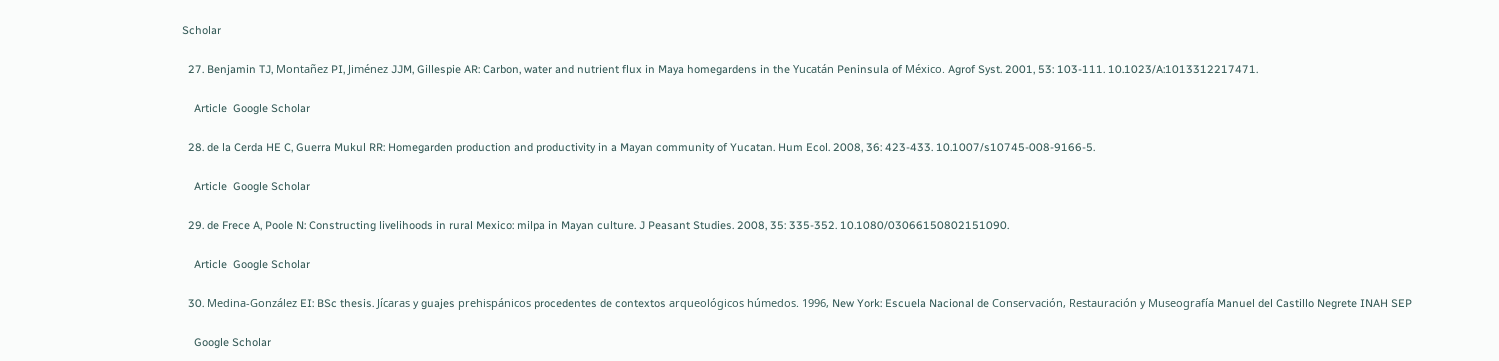Scholar

  27. Benjamin TJ, Montañez PI, Jiménez JJM, Gillespie AR: Carbon, water and nutrient flux in Maya homegardens in the Yucatán Peninsula of México. Agrof Syst. 2001, 53: 103-111. 10.1023/A:1013312217471.

    Article  Google Scholar

  28. de la Cerda HE C, Guerra Mukul RR: Homegarden production and productivity in a Mayan community of Yucatan. Hum Ecol. 2008, 36: 423-433. 10.1007/s10745-008-9166-5.

    Article  Google Scholar

  29. de Frece A, Poole N: Constructing livelihoods in rural Mexico: milpa in Mayan culture. J Peasant Studies. 2008, 35: 335-352. 10.1080/03066150802151090.

    Article  Google Scholar

  30. Medina-González EI: BSc thesis. Jícaras y guajes prehispánicos procedentes de contextos arqueológicos húmedos. 1996, New York: Escuela Nacional de Conservación, Restauración y Museografía Manuel del Castillo Negrete INAH SEP

    Google Scholar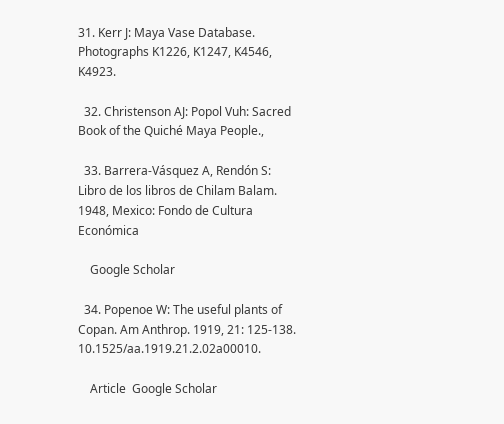31. Kerr J: Maya Vase Database. Photographs K1226, K1247, K4546, K4923.

  32. Christenson AJ: Popol Vuh: Sacred Book of the Quiché Maya People.,

  33. Barrera-Vásquez A, Rendón S: Libro de los libros de Chilam Balam. 1948, Mexico: Fondo de Cultura Económica

    Google Scholar

  34. Popenoe W: The useful plants of Copan. Am Anthrop. 1919, 21: 125-138. 10.1525/aa.1919.21.2.02a00010.

    Article  Google Scholar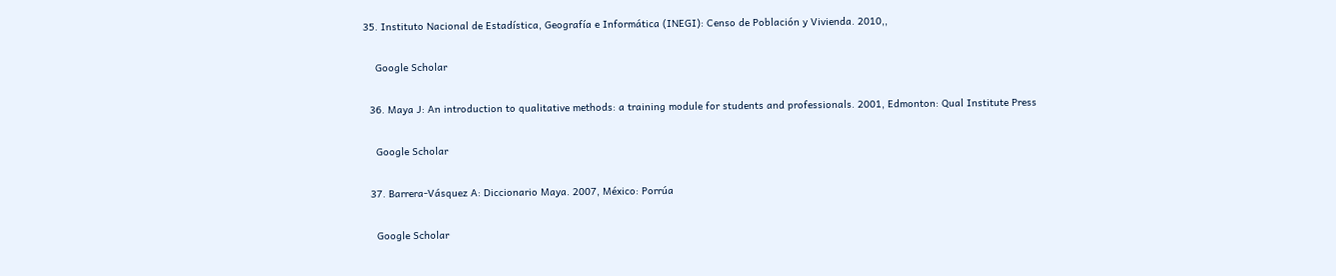35. Instituto Nacional de Estadística, Geografía e Informática (INEGI): Censo de Población y Vivienda. 2010,,

    Google Scholar

  36. Maya J: An introduction to qualitative methods: a training module for students and professionals. 2001, Edmonton: Qual Institute Press

    Google Scholar

  37. Barrera-Vásquez A: Diccionario Maya. 2007, México: Porrúa

    Google Scholar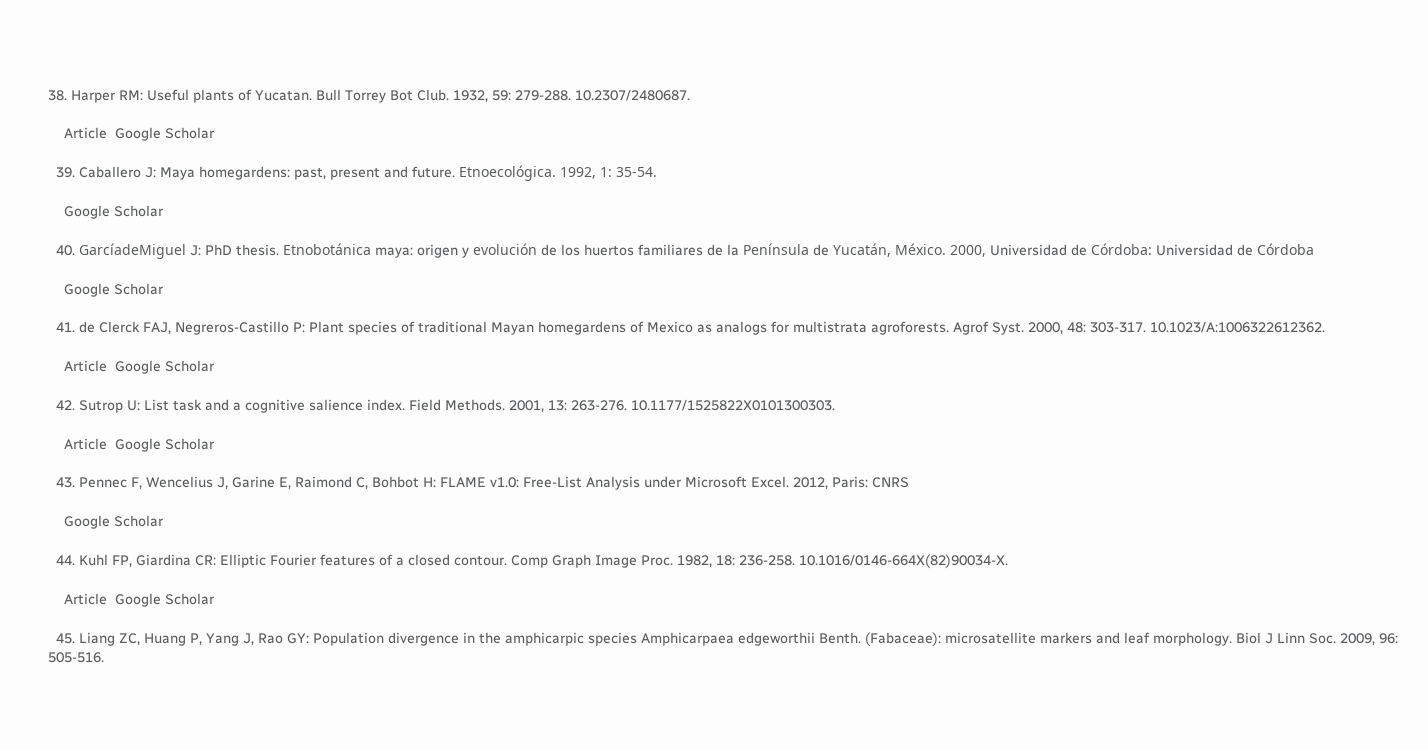38. Harper RM: Useful plants of Yucatan. Bull Torrey Bot Club. 1932, 59: 279-288. 10.2307/2480687.

    Article  Google Scholar

  39. Caballero J: Maya homegardens: past, present and future. Etnoecológica. 1992, 1: 35-54.

    Google Scholar

  40. GarcíadeMiguel J: PhD thesis. Etnobotánica maya: origen y evolución de los huertos familiares de la Península de Yucatán, México. 2000, Universidad de Córdoba: Universidad de Córdoba

    Google Scholar

  41. de Clerck FAJ, Negreros-Castillo P: Plant species of traditional Mayan homegardens of Mexico as analogs for multistrata agroforests. Agrof Syst. 2000, 48: 303-317. 10.1023/A:1006322612362.

    Article  Google Scholar

  42. Sutrop U: List task and a cognitive salience index. Field Methods. 2001, 13: 263-276. 10.1177/1525822X0101300303.

    Article  Google Scholar

  43. Pennec F, Wencelius J, Garine E, Raimond C, Bohbot H: FLAME v1.0: Free-List Analysis under Microsoft Excel. 2012, Paris: CNRS

    Google Scholar

  44. Kuhl FP, Giardina CR: Elliptic Fourier features of a closed contour. Comp Graph Image Proc. 1982, 18: 236-258. 10.1016/0146-664X(82)90034-X.

    Article  Google Scholar

  45. Liang ZC, Huang P, Yang J, Rao GY: Population divergence in the amphicarpic species Amphicarpaea edgeworthii Benth. (Fabaceae): microsatellite markers and leaf morphology. Biol J Linn Soc. 2009, 96: 505-516.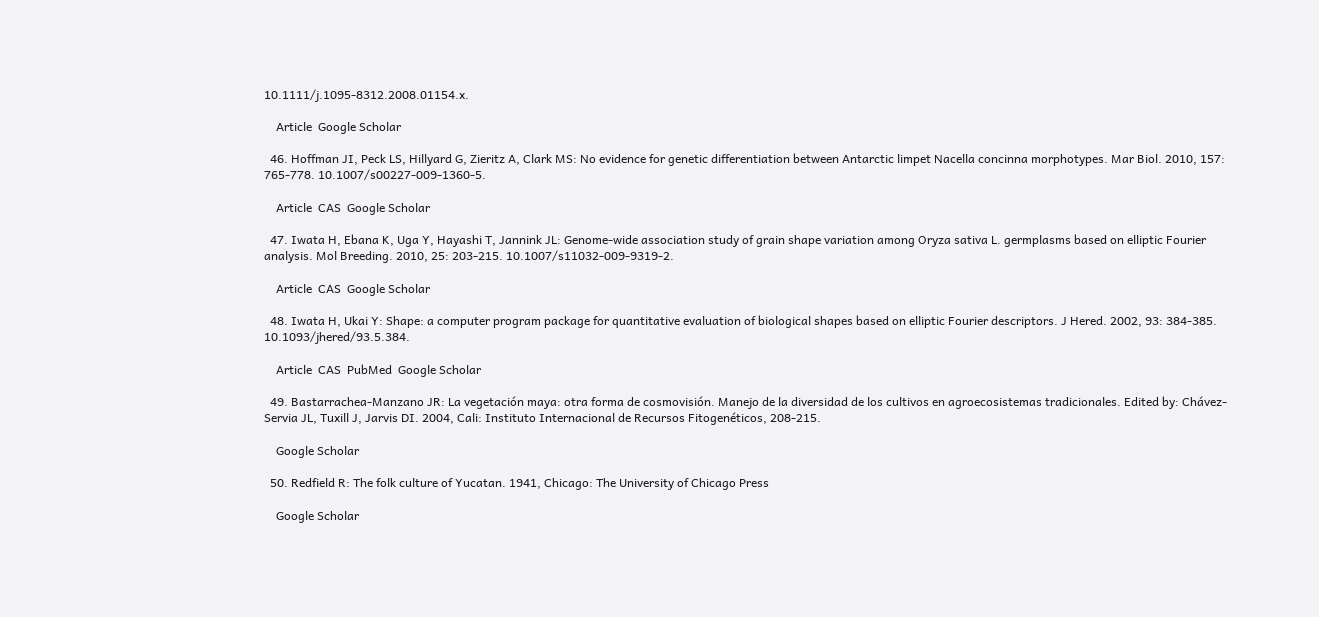10.1111/j.1095-8312.2008.01154.x.

    Article  Google Scholar

  46. Hoffman JI, Peck LS, Hillyard G, Zieritz A, Clark MS: No evidence for genetic differentiation between Antarctic limpet Nacella concinna morphotypes. Mar Biol. 2010, 157: 765-778. 10.1007/s00227-009-1360-5.

    Article  CAS  Google Scholar

  47. Iwata H, Ebana K, Uga Y, Hayashi T, Jannink JL: Genome-wide association study of grain shape variation among Oryza sativa L. germplasms based on elliptic Fourier analysis. Mol Breeding. 2010, 25: 203-215. 10.1007/s11032-009-9319-2.

    Article  CAS  Google Scholar

  48. Iwata H, Ukai Y: Shape: a computer program package for quantitative evaluation of biological shapes based on elliptic Fourier descriptors. J Hered. 2002, 93: 384-385. 10.1093/jhered/93.5.384.

    Article  CAS  PubMed  Google Scholar

  49. Bastarrachea-Manzano JR: La vegetación maya: otra forma de cosmovisión. Manejo de la diversidad de los cultivos en agroecosistemas tradicionales. Edited by: Chávez-Servia JL, Tuxill J, Jarvis DI. 2004, Cali: Instituto Internacional de Recursos Fitogenéticos, 208-215.

    Google Scholar

  50. Redfield R: The folk culture of Yucatan. 1941, Chicago: The University of Chicago Press

    Google Scholar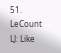51. LeCount LJ: Like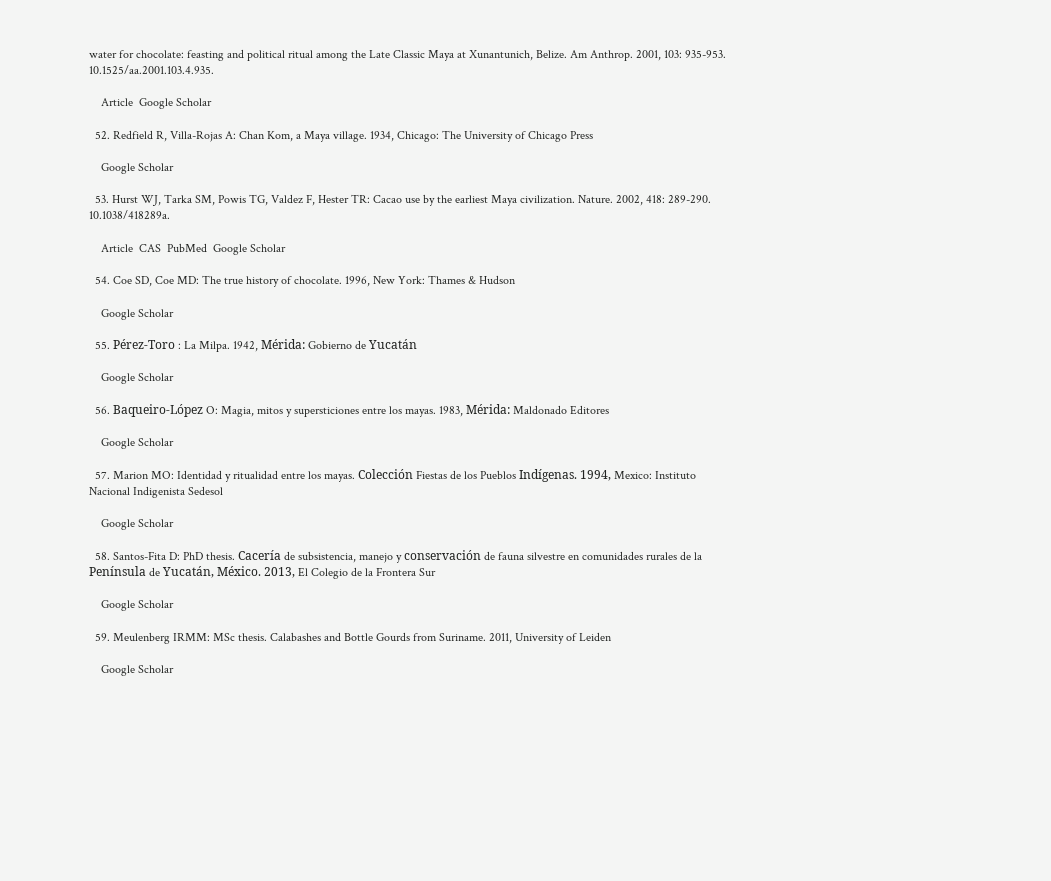water for chocolate: feasting and political ritual among the Late Classic Maya at Xunantunich, Belize. Am Anthrop. 2001, 103: 935-953. 10.1525/aa.2001.103.4.935.

    Article  Google Scholar

  52. Redfield R, Villa-Rojas A: Chan Kom, a Maya village. 1934, Chicago: The University of Chicago Press

    Google Scholar

  53. Hurst WJ, Tarka SM, Powis TG, Valdez F, Hester TR: Cacao use by the earliest Maya civilization. Nature. 2002, 418: 289-290. 10.1038/418289a.

    Article  CAS  PubMed  Google Scholar

  54. Coe SD, Coe MD: The true history of chocolate. 1996, New York: Thames & Hudson

    Google Scholar

  55. Pérez-Toro : La Milpa. 1942, Mérida: Gobierno de Yucatán

    Google Scholar

  56. Baqueiro-López O: Magia, mitos y supersticiones entre los mayas. 1983, Mérida: Maldonado Editores

    Google Scholar

  57. Marion MO: Identidad y ritualidad entre los mayas. Colección Fiestas de los Pueblos Indígenas. 1994, Mexico: Instituto Nacional Indigenista Sedesol

    Google Scholar

  58. Santos-Fita D: PhD thesis. Cacería de subsistencia, manejo y conservación de fauna silvestre en comunidades rurales de la Península de Yucatán, México. 2013, El Colegio de la Frontera Sur

    Google Scholar

  59. Meulenberg IRMM: MSc thesis. Calabashes and Bottle Gourds from Suriname. 2011, University of Leiden

    Google Scholar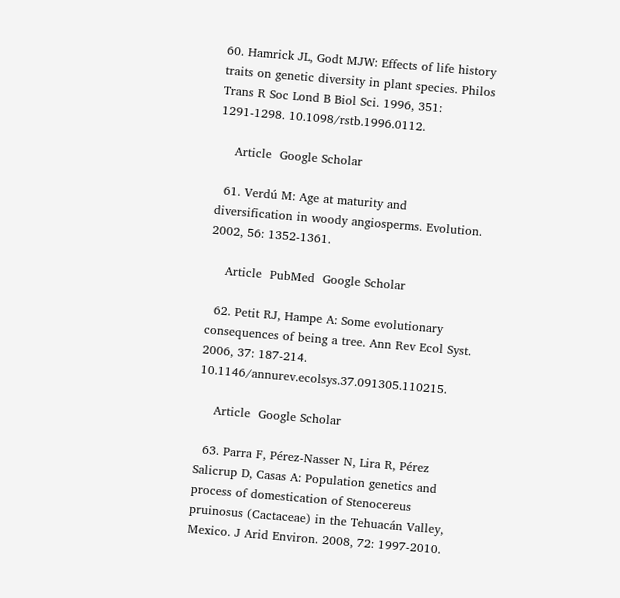60. Hamrick JL, Godt MJW: Effects of life history traits on genetic diversity in plant species. Philos Trans R Soc Lond B Biol Sci. 1996, 351: 1291-1298. 10.1098/rstb.1996.0112.

    Article  Google Scholar

  61. Verdú M: Age at maturity and diversification in woody angiosperms. Evolution. 2002, 56: 1352-1361.

    Article  PubMed  Google Scholar

  62. Petit RJ, Hampe A: Some evolutionary consequences of being a tree. Ann Rev Ecol Syst. 2006, 37: 187-214. 10.1146/annurev.ecolsys.37.091305.110215.

    Article  Google Scholar

  63. Parra F, Pérez-Nasser N, Lira R, Pérez Salicrup D, Casas A: Population genetics and process of domestication of Stenocereus pruinosus (Cactaceae) in the Tehuacán Valley, Mexico. J Arid Environ. 2008, 72: 1997-2010.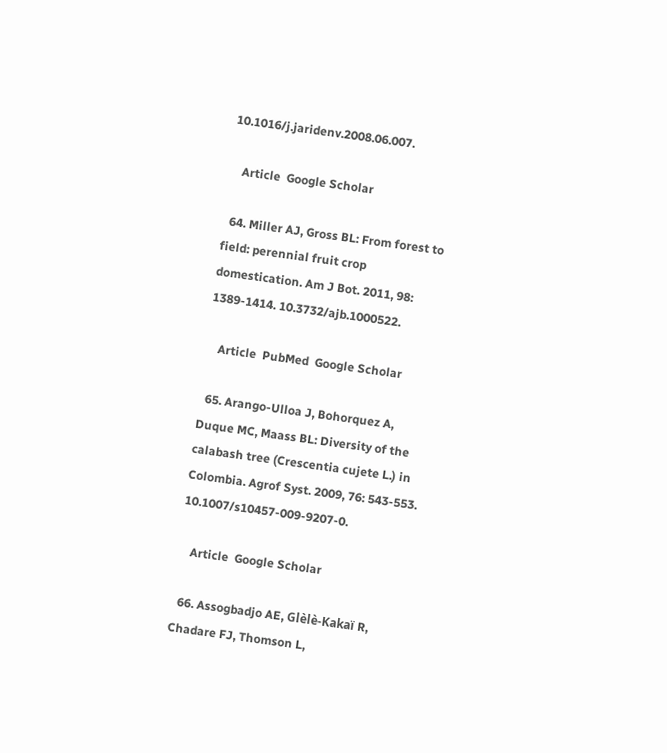10.1016/j.jaridenv.2008.06.007.

    Article  Google Scholar

  64. Miller AJ, Gross BL: From forest to field: perennial fruit crop domestication. Am J Bot. 2011, 98: 1389-1414. 10.3732/ajb.1000522.

    Article  PubMed  Google Scholar

  65. Arango-Ulloa J, Bohorquez A, Duque MC, Maass BL: Diversity of the calabash tree (Crescentia cujete L.) in Colombia. Agrof Syst. 2009, 76: 543-553. 10.1007/s10457-009-9207-0.

    Article  Google Scholar

  66. Assogbadjo AE, Glèlè-Kakaï R, Chadare FJ, Thomson L,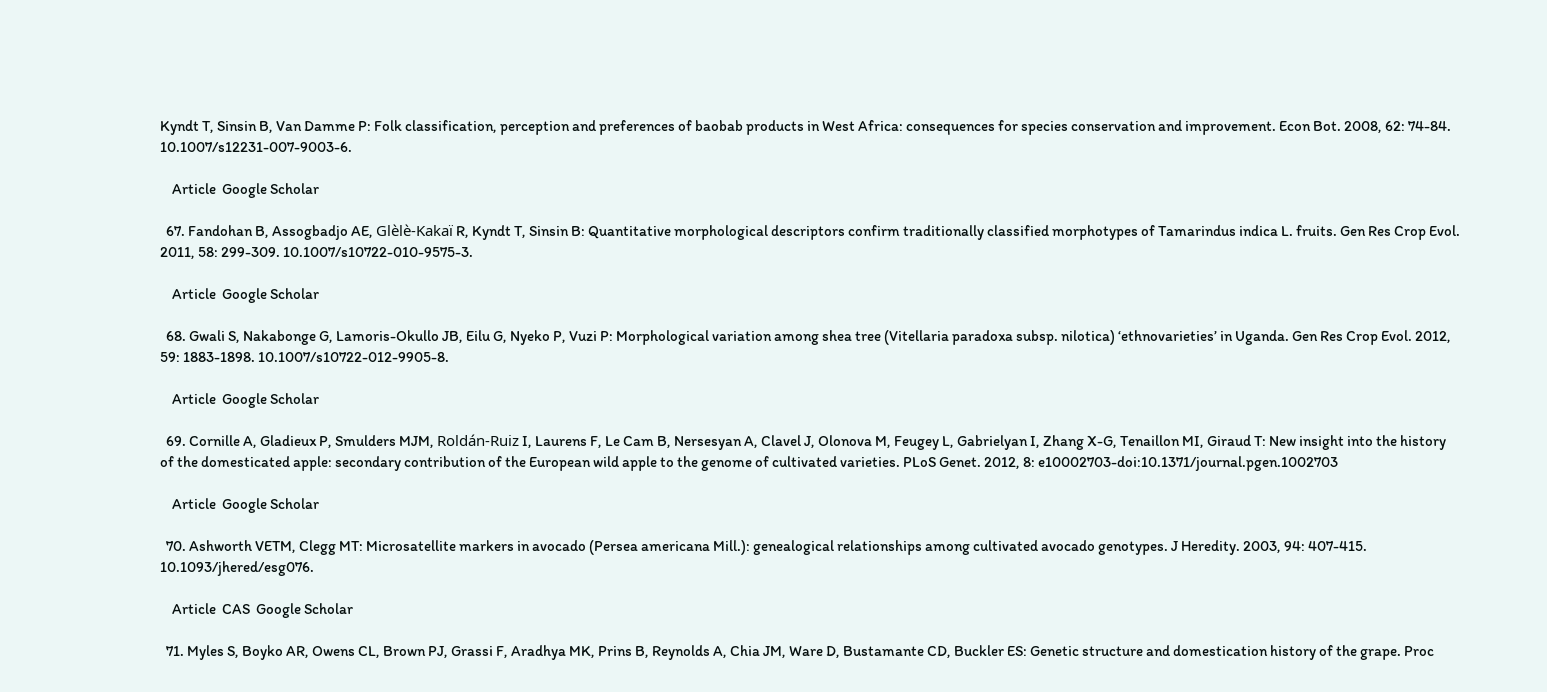Kyndt T, Sinsin B, Van Damme P: Folk classification, perception and preferences of baobab products in West Africa: consequences for species conservation and improvement. Econ Bot. 2008, 62: 74-84. 10.1007/s12231-007-9003-6.

    Article  Google Scholar

  67. Fandohan B, Assogbadjo AE, Glèlè-Kakaï R, Kyndt T, Sinsin B: Quantitative morphological descriptors confirm traditionally classified morphotypes of Tamarindus indica L. fruits. Gen Res Crop Evol. 2011, 58: 299-309. 10.1007/s10722-010-9575-3.

    Article  Google Scholar

  68. Gwali S, Nakabonge G, Lamoris-Okullo JB, Eilu G, Nyeko P, Vuzi P: Morphological variation among shea tree (Vitellaria paradoxa subsp. nilotica) ‘ethnovarieties’ in Uganda. Gen Res Crop Evol. 2012, 59: 1883-1898. 10.1007/s10722-012-9905-8.

    Article  Google Scholar

  69. Cornille A, Gladieux P, Smulders MJM, Roldán-Ruiz I, Laurens F, Le Cam B, Nersesyan A, Clavel J, Olonova M, Feugey L, Gabrielyan I, Zhang X-G, Tenaillon MI, Giraud T: New insight into the history of the domesticated apple: secondary contribution of the European wild apple to the genome of cultivated varieties. PLoS Genet. 2012, 8: e10002703-doi:10.1371/journal.pgen.1002703

    Article  Google Scholar

  70. Ashworth VETM, Clegg MT: Microsatellite markers in avocado (Persea americana Mill.): genealogical relationships among cultivated avocado genotypes. J Heredity. 2003, 94: 407-415. 10.1093/jhered/esg076.

    Article  CAS  Google Scholar

  71. Myles S, Boyko AR, Owens CL, Brown PJ, Grassi F, Aradhya MK, Prins B, Reynolds A, Chia JM, Ware D, Bustamante CD, Buckler ES: Genetic structure and domestication history of the grape. Proc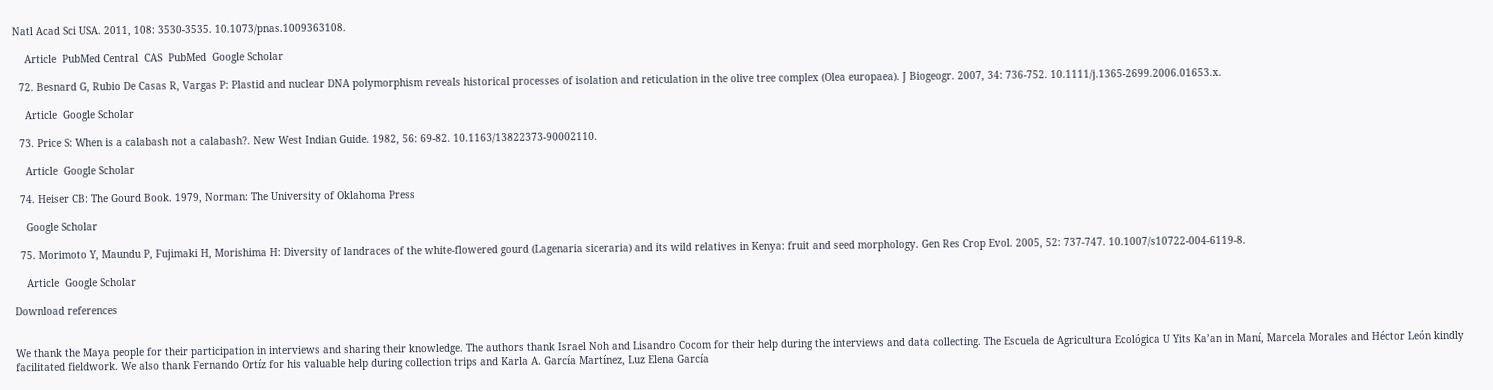Natl Acad Sci USA. 2011, 108: 3530-3535. 10.1073/pnas.1009363108.

    Article  PubMed Central  CAS  PubMed  Google Scholar

  72. Besnard G, Rubio De Casas R, Vargas P: Plastid and nuclear DNA polymorphism reveals historical processes of isolation and reticulation in the olive tree complex (Olea europaea). J Biogeogr. 2007, 34: 736-752. 10.1111/j.1365-2699.2006.01653.x.

    Article  Google Scholar

  73. Price S: When is a calabash not a calabash?. New West Indian Guide. 1982, 56: 69-82. 10.1163/13822373-90002110.

    Article  Google Scholar

  74. Heiser CB: The Gourd Book. 1979, Norman: The University of Oklahoma Press

    Google Scholar

  75. Morimoto Y, Maundu P, Fujimaki H, Morishima H: Diversity of landraces of the white-flowered gourd (Lagenaria siceraria) and its wild relatives in Kenya: fruit and seed morphology. Gen Res Crop Evol. 2005, 52: 737-747. 10.1007/s10722-004-6119-8.

    Article  Google Scholar

Download references


We thank the Maya people for their participation in interviews and sharing their knowledge. The authors thank Israel Noh and Lisandro Cocom for their help during the interviews and data collecting. The Escuela de Agricultura Ecológica U Yits Ka’an in Maní, Marcela Morales and Héctor León kindly facilitated fieldwork. We also thank Fernando Ortíz for his valuable help during collection trips and Karla A. García Martínez, Luz Elena García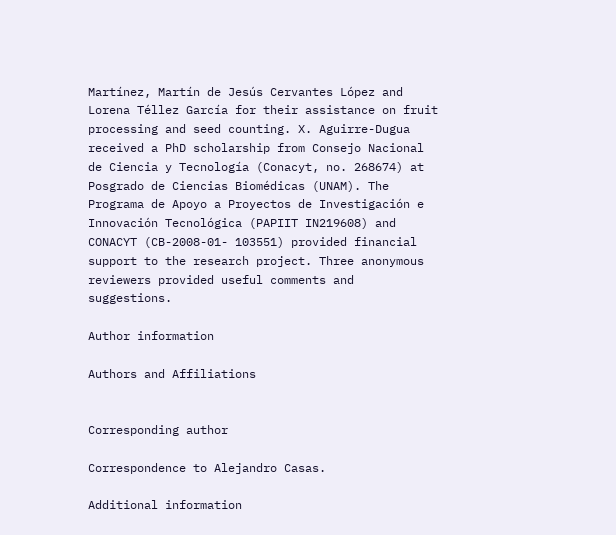Martínez, Martín de Jesús Cervantes López and Lorena Téllez García for their assistance on fruit processing and seed counting. X. Aguirre-Dugua received a PhD scholarship from Consejo Nacional de Ciencia y Tecnología (Conacyt, no. 268674) at Posgrado de Ciencias Biomédicas (UNAM). The Programa de Apoyo a Proyectos de Investigación e Innovación Tecnológica (PAPIIT IN219608) and CONACYT (CB-2008-01- 103551) provided financial support to the research project. Three anonymous reviewers provided useful comments and suggestions.

Author information

Authors and Affiliations


Corresponding author

Correspondence to Alejandro Casas.

Additional information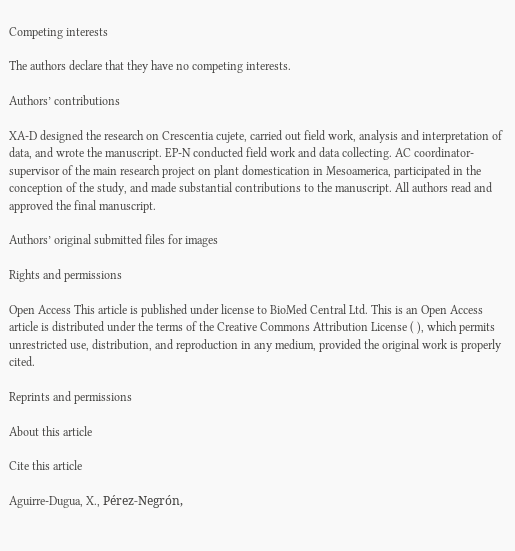Competing interests

The authors declare that they have no competing interests.

Authors’ contributions

XA-D designed the research on Crescentia cujete, carried out field work, analysis and interpretation of data, and wrote the manuscript. EP-N conducted field work and data collecting. AC coordinator-supervisor of the main research project on plant domestication in Mesoamerica, participated in the conception of the study, and made substantial contributions to the manuscript. All authors read and approved the final manuscript.

Authors’ original submitted files for images

Rights and permissions

Open Access This article is published under license to BioMed Central Ltd. This is an Open Access article is distributed under the terms of the Creative Commons Attribution License ( ), which permits unrestricted use, distribution, and reproduction in any medium, provided the original work is properly cited.

Reprints and permissions

About this article

Cite this article

Aguirre-Dugua, X., Pérez-Negrón,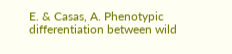E. & Casas, A. Phenotypic differentiation between wild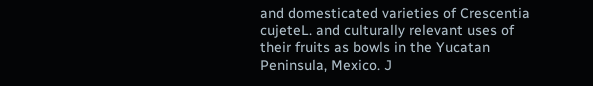and domesticated varieties of Crescentia cujeteL. and culturally relevant uses of their fruits as bowls in the Yucatan Peninsula, Mexico. J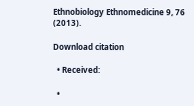Ethnobiology Ethnomedicine 9, 76 (2013).

Download citation

  • Received:

  •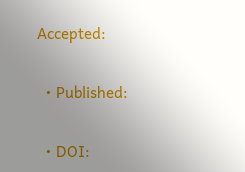Accepted:

  • Published:

  • DOI: